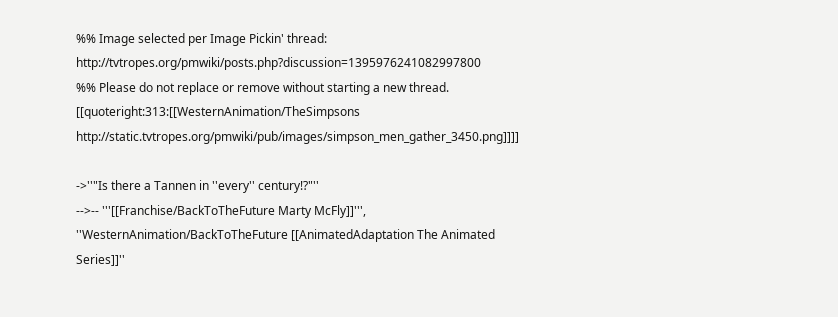%% Image selected per Image Pickin' thread: http://tvtropes.org/pmwiki/posts.php?discussion=1395976241082997800
%% Please do not replace or remove without starting a new thread.
[[quoteright:313:[[WesternAnimation/TheSimpsons http://static.tvtropes.org/pmwiki/pub/images/simpson_men_gather_3450.png]]]]

->''"Is there a Tannen in ''every'' century!?"''
-->-- '''[[Franchise/BackToTheFuture Marty McFly]]''', ''WesternAnimation/BackToTheFuture [[AnimatedAdaptation The Animated Series]]''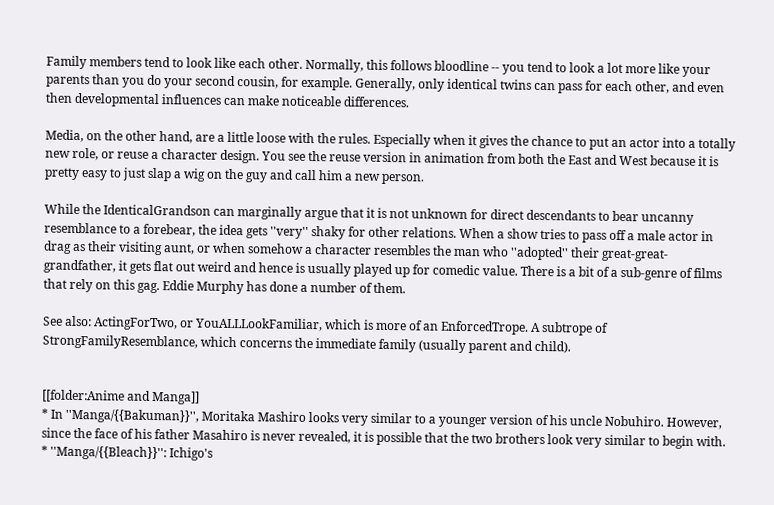Family members tend to look like each other. Normally, this follows bloodline -- you tend to look a lot more like your parents than you do your second cousin, for example. Generally, only identical twins can pass for each other, and even then developmental influences can make noticeable differences.

Media, on the other hand, are a little loose with the rules. Especially when it gives the chance to put an actor into a totally new role, or reuse a character design. You see the reuse version in animation from both the East and West because it is pretty easy to just slap a wig on the guy and call him a new person.

While the IdenticalGrandson can marginally argue that it is not unknown for direct descendants to bear uncanny resemblance to a forebear, the idea gets ''very'' shaky for other relations. When a show tries to pass off a male actor in drag as their visiting aunt, or when somehow a character resembles the man who ''adopted'' their great-great-grandfather, it gets flat out weird and hence is usually played up for comedic value. There is a bit of a sub-genre of films that rely on this gag. Eddie Murphy has done a number of them.

See also: ActingForTwo, or YouALLLookFamiliar, which is more of an EnforcedTrope. A subtrope of StrongFamilyResemblance, which concerns the immediate family (usually parent and child).


[[folder:Anime and Manga]]
* In ''Manga/{{Bakuman}}'', Moritaka Mashiro looks very similar to a younger version of his uncle Nobuhiro. However, since the face of his father Masahiro is never revealed, it is possible that the two brothers look very similar to begin with.
* ''Manga/{{Bleach}}'': Ichigo's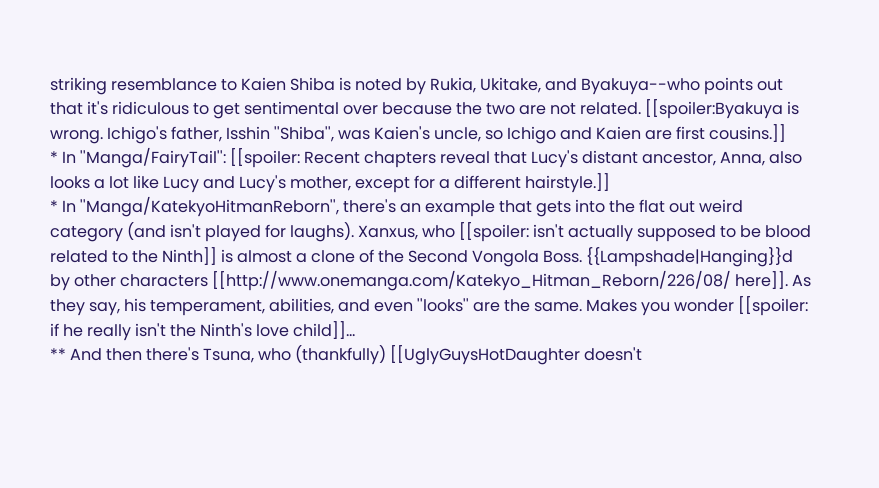striking resemblance to Kaien Shiba is noted by Rukia, Ukitake, and Byakuya--who points out that it's ridiculous to get sentimental over because the two are not related. [[spoiler:Byakuya is wrong. Ichigo's father, Isshin ''Shiba'', was Kaien's uncle, so Ichigo and Kaien are first cousins.]]
* In ''Manga/FairyTail'': [[spoiler: Recent chapters reveal that Lucy's distant ancestor, Anna, also looks a lot like Lucy and Lucy's mother, except for a different hairstyle.]]
* In ''Manga/KatekyoHitmanReborn'', there's an example that gets into the flat out weird category (and isn't played for laughs). Xanxus, who [[spoiler: isn't actually supposed to be blood related to the Ninth]] is almost a clone of the Second Vongola Boss. {{Lampshade|Hanging}}d by other characters [[http://www.onemanga.com/Katekyo_Hitman_Reborn/226/08/ here]]. As they say, his temperament, abilities, and even ''looks'' are the same. Makes you wonder [[spoiler: if he really isn't the Ninth's love child]]...
** And then there's Tsuna, who (thankfully) [[UglyGuysHotDaughter doesn't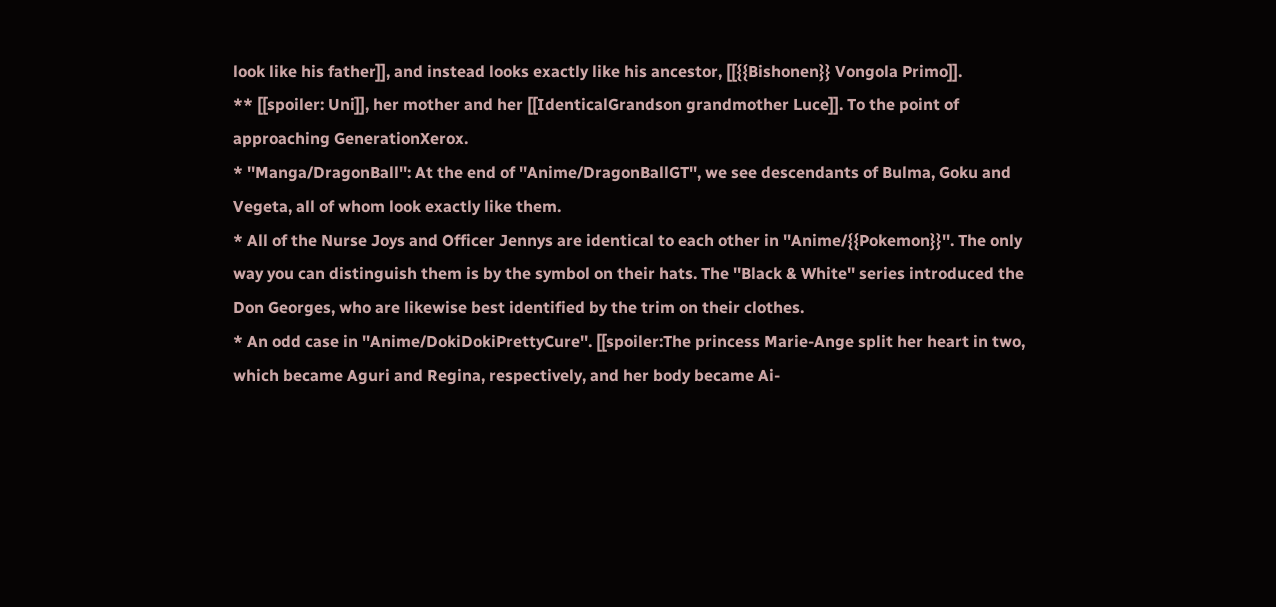look like his father]], and instead looks exactly like his ancestor, [[{{Bishonen}} Vongola Primo]].
** [[spoiler: Uni]], her mother and her [[IdenticalGrandson grandmother Luce]]. To the point of approaching GenerationXerox.
* ''Manga/DragonBall'': At the end of ''Anime/DragonBallGT'', we see descendants of Bulma, Goku and Vegeta, all of whom look exactly like them.
* All of the Nurse Joys and Officer Jennys are identical to each other in ''Anime/{{Pokemon}}''. The only way you can distinguish them is by the symbol on their hats. The ''Black & White'' series introduced the Don Georges, who are likewise best identified by the trim on their clothes.
* An odd case in ''Anime/DokiDokiPrettyCure''. [[spoiler:The princess Marie-Ange split her heart in two, which became Aguri and Regina, respectively, and her body became Ai-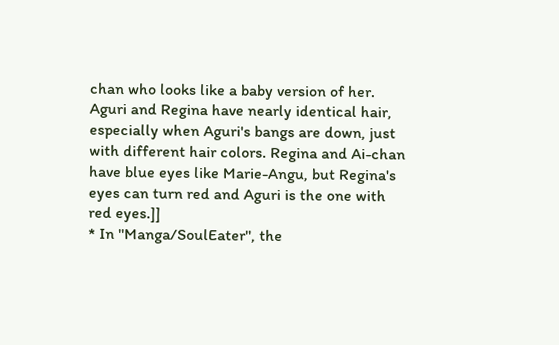chan who looks like a baby version of her. Aguri and Regina have nearly identical hair, especially when Aguri's bangs are down, just with different hair colors. Regina and Ai-chan have blue eyes like Marie-Angu, but Regina's eyes can turn red and Aguri is the one with red eyes.]]
* In ''Manga/SoulEater'', the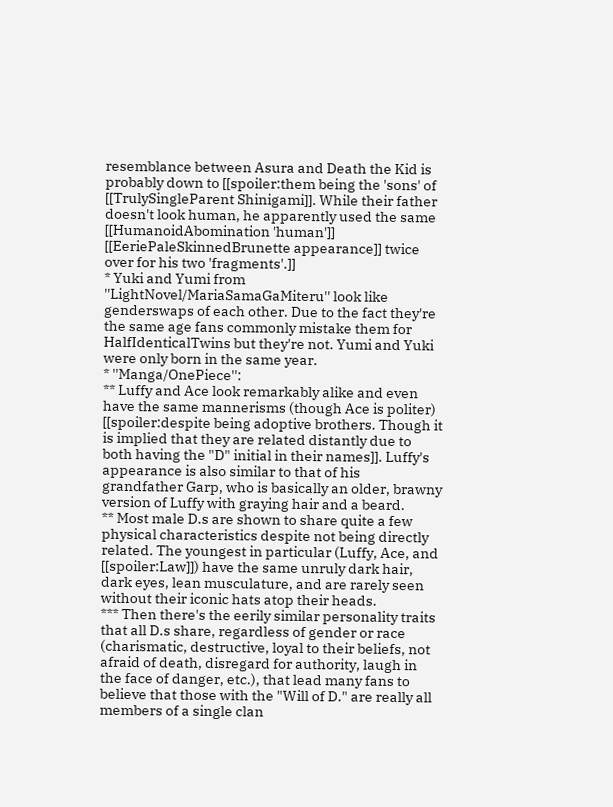resemblance between Asura and Death the Kid is probably down to [[spoiler:them being the 'sons' of [[TrulySingleParent Shinigami]]. While their father doesn't look human, he apparently used the same [[HumanoidAbomination 'human']] [[EeriePaleSkinnedBrunette appearance]] twice over for his two 'fragments'.]]
* Yuki and Yumi from ''LightNovel/MariaSamaGaMiteru'' look like genderswaps of each other. Due to the fact they're the same age fans commonly mistake them for HalfIdenticalTwins but they're not. Yumi and Yuki were only born in the same year.
* ''Manga/OnePiece'':
** Luffy and Ace look remarkably alike and even have the same mannerisms (though Ace is politer) [[spoiler:despite being adoptive brothers. Though it is implied that they are related distantly due to both having the "D" initial in their names]]. Luffy's appearance is also similar to that of his grandfather Garp, who is basically an older, brawny version of Luffy with graying hair and a beard.
** Most male D.s are shown to share quite a few physical characteristics despite not being directly related. The youngest in particular (Luffy, Ace, and [[spoiler:Law]]) have the same unruly dark hair, dark eyes, lean musculature, and are rarely seen without their iconic hats atop their heads.
*** Then there's the eerily similar personality traits that all D.s share, regardless of gender or race (charismatic, destructive, loyal to their beliefs, not afraid of death, disregard for authority, laugh in the face of danger, etc.), that lead many fans to believe that those with the "Will of D." are really all members of a single clan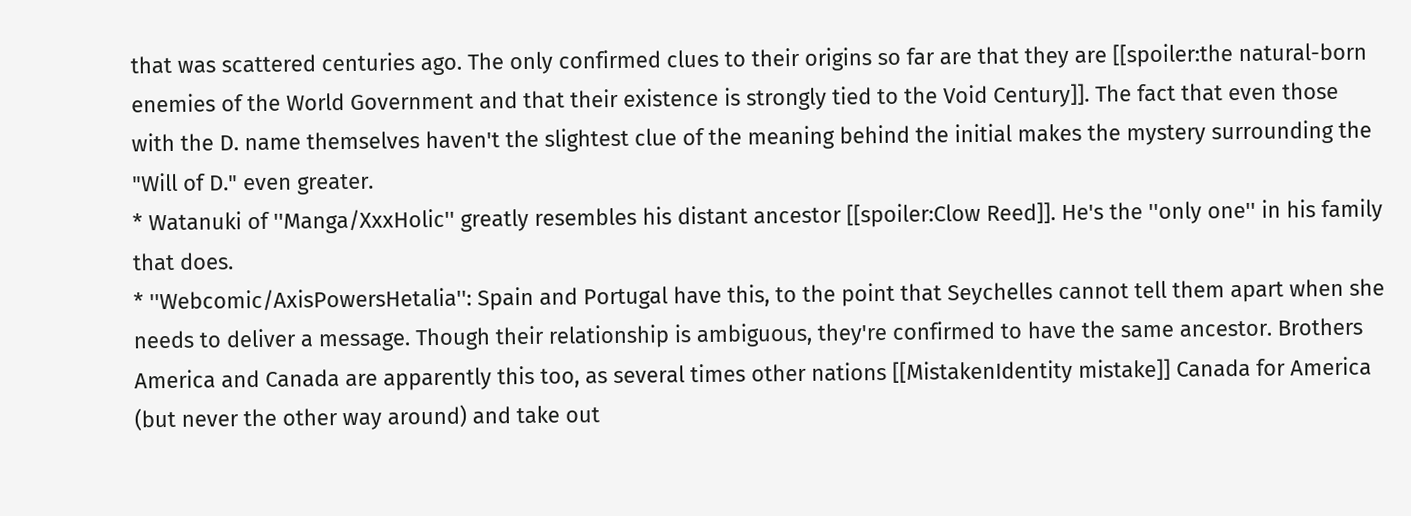that was scattered centuries ago. The only confirmed clues to their origins so far are that they are [[spoiler:the natural-born enemies of the World Government and that their existence is strongly tied to the Void Century]]. The fact that even those with the D. name themselves haven't the slightest clue of the meaning behind the initial makes the mystery surrounding the "Will of D." even greater.
* Watanuki of ''Manga/XxxHolic'' greatly resembles his distant ancestor [[spoiler:Clow Reed]]. He's the ''only one'' in his family that does.
* ''Webcomic/AxisPowersHetalia'': Spain and Portugal have this, to the point that Seychelles cannot tell them apart when she needs to deliver a message. Though their relationship is ambiguous, they're confirmed to have the same ancestor. Brothers America and Canada are apparently this too, as several times other nations [[MistakenIdentity mistake]] Canada for America (but never the other way around) and take out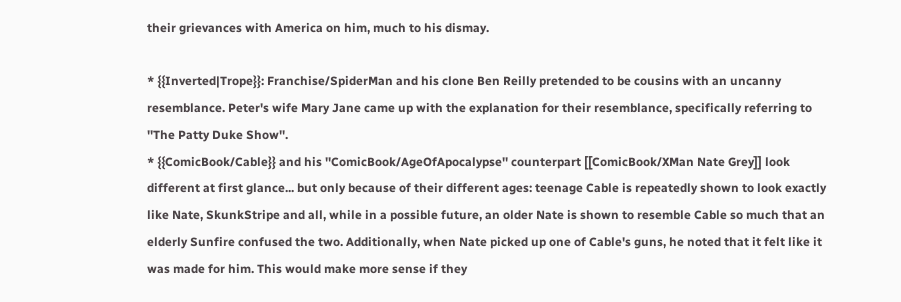their grievances with America on him, much to his dismay.

* {{Inverted|Trope}}: Franchise/SpiderMan and his clone Ben Reilly pretended to be cousins with an uncanny resemblance. Peter's wife Mary Jane came up with the explanation for their resemblance, specifically referring to ''The Patty Duke Show''.
* {{ComicBook/Cable}} and his ''ComicBook/AgeOfApocalypse'' counterpart [[ComicBook/XMan Nate Grey]] look different at first glance... but only because of their different ages: teenage Cable is repeatedly shown to look exactly like Nate, SkunkStripe and all, while in a possible future, an older Nate is shown to resemble Cable so much that an elderly Sunfire confused the two. Additionally, when Nate picked up one of Cable's guns, he noted that it felt like it was made for him. This would make more sense if they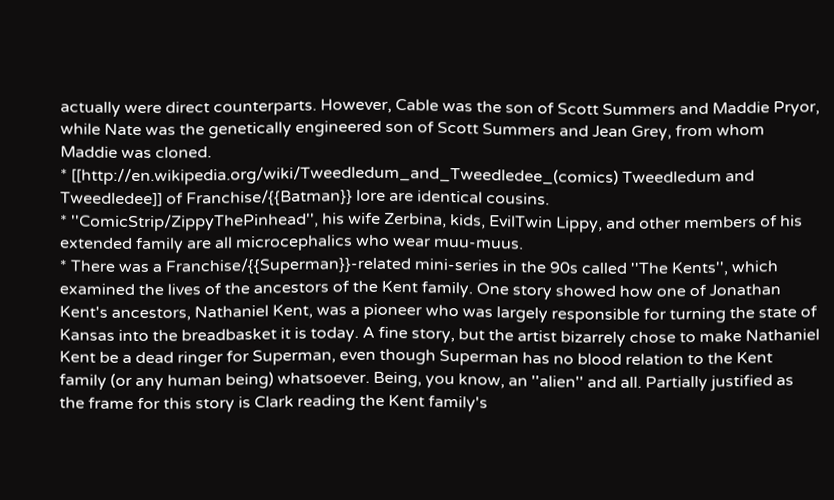actually were direct counterparts. However, Cable was the son of Scott Summers and Maddie Pryor, while Nate was the genetically engineered son of Scott Summers and Jean Grey, from whom Maddie was cloned.
* [[http://en.wikipedia.org/wiki/Tweedledum_and_Tweedledee_(comics) Tweedledum and Tweedledee]] of Franchise/{{Batman}} lore are identical cousins.
* ''ComicStrip/ZippyThePinhead'', his wife Zerbina, kids, EvilTwin Lippy, and other members of his extended family are all microcephalics who wear muu-muus.
* There was a Franchise/{{Superman}}-related mini-series in the 90s called ''The Kents'', which examined the lives of the ancestors of the Kent family. One story showed how one of Jonathan Kent's ancestors, Nathaniel Kent, was a pioneer who was largely responsible for turning the state of Kansas into the breadbasket it is today. A fine story, but the artist bizarrely chose to make Nathaniel Kent be a dead ringer for Superman, even though Superman has no blood relation to the Kent family (or any human being) whatsoever. Being, you know, an ''alien'' and all. Partially justified as the frame for this story is Clark reading the Kent family's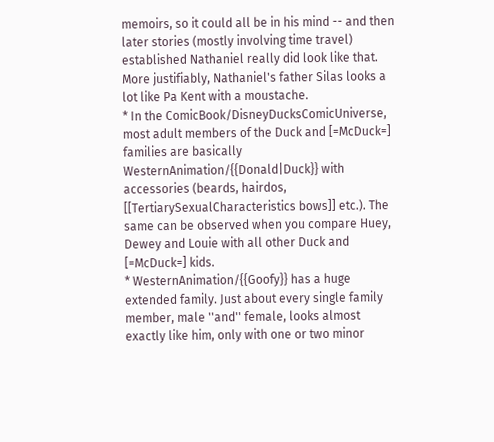memoirs, so it could all be in his mind -- and then later stories (mostly involving time travel) established Nathaniel really did look like that. More justifiably, Nathaniel's father Silas looks a lot like Pa Kent with a moustache.
* In the ComicBook/DisneyDucksComicUniverse, most adult members of the Duck and [=McDuck=] families are basically WesternAnimation/{{Donald|Duck}} with accessories (beards, hairdos, [[TertiarySexualCharacteristics bows]] etc.). The same can be observed when you compare Huey, Dewey and Louie with all other Duck and [=McDuck=] kids.
* WesternAnimation/{{Goofy}} has a huge extended family. Just about every single family member, male ''and'' female, looks almost exactly like him, only with one or two minor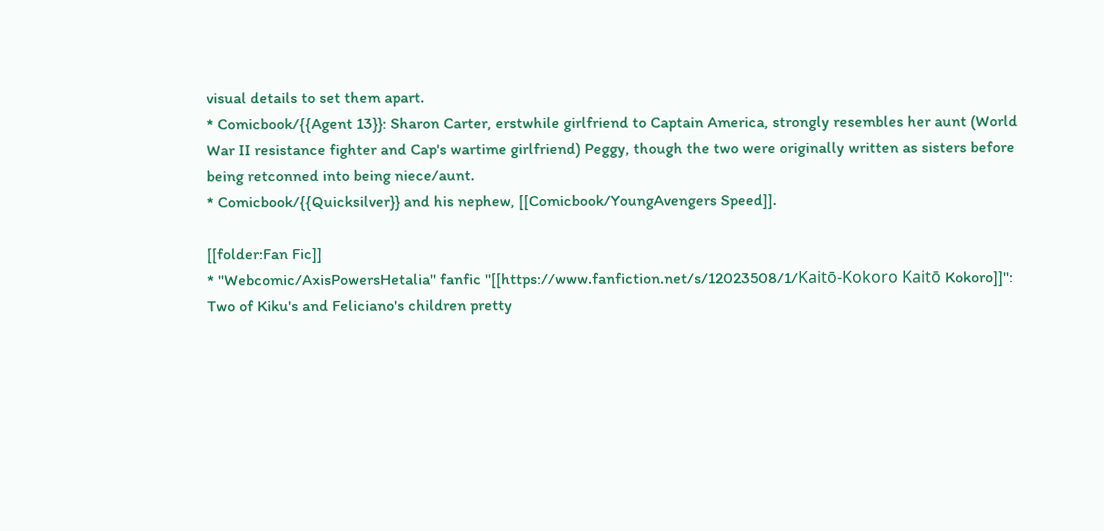visual details to set them apart.
* Comicbook/{{Agent 13}}: Sharon Carter, erstwhile girlfriend to Captain America, strongly resembles her aunt (World War II resistance fighter and Cap's wartime girlfriend) Peggy, though the two were originally written as sisters before being retconned into being niece/aunt.
* Comicbook/{{Quicksilver}} and his nephew, [[Comicbook/YoungAvengers Speed]].

[[folder:Fan Fic]]
* ''Webcomic/AxisPowersHetalia'' fanfic ''[[https://www.fanfiction.net/s/12023508/1/Kaitō-Kokoro Kaitō Kokoro]]'': Two of Kiku's and Feliciano's children pretty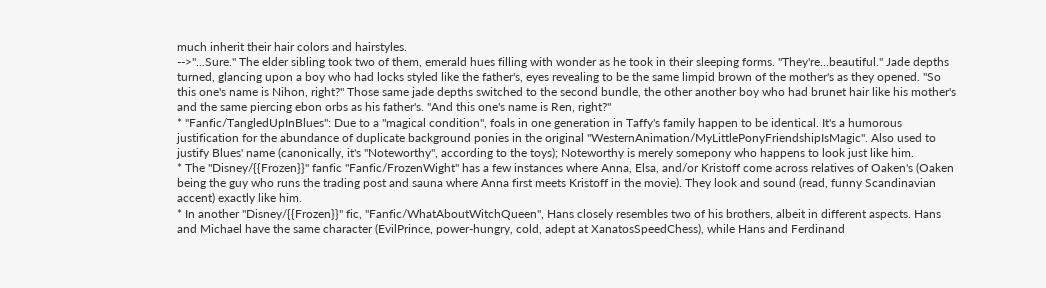much inherit their hair colors and hairstyles.
-->"...Sure." The elder sibling took two of them, emerald hues filling with wonder as he took in their sleeping forms. "They're...beautiful." Jade depths turned, glancing upon a boy who had locks styled like the father's, eyes revealing to be the same limpid brown of the mother's as they opened. "So this one's name is Nihon, right?" Those same jade depths switched to the second bundle, the other another boy who had brunet hair like his mother's and the same piercing ebon orbs as his father's. "And this one's name is Ren, right?"
* ''Fanfic/TangledUpInBlues'': Due to a "magical condition", foals in one generation in Taffy's family happen to be identical. It's a humorous justification for the abundance of duplicate background ponies in the original ''WesternAnimation/MyLittlePonyFriendshipIsMagic''. Also used to justify Blues' name (canonically, it's "Noteworthy", according to the toys); Noteworthy is merely somepony who happens to look just like him.
* The ''Disney/{{Frozen}}'' fanfic ''Fanfic/FrozenWight'' has a few instances where Anna, Elsa, and/or Kristoff come across relatives of Oaken's (Oaken being the guy who runs the trading post and sauna where Anna first meets Kristoff in the movie). They look and sound (read, funny Scandinavian accent) exactly like him.
* In another ''Disney/{{Frozen}}'' fic, ''Fanfic/WhatAboutWitchQueen'', Hans closely resembles two of his brothers, albeit in different aspects. Hans and Michael have the same character (EvilPrince, power-hungry, cold, adept at XanatosSpeedChess), while Hans and Ferdinand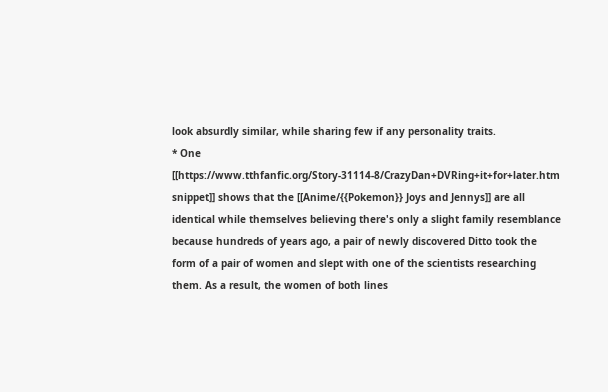look absurdly similar, while sharing few if any personality traits.
* One [[https://www.tthfanfic.org/Story-31114-8/CrazyDan+DVRing+it+for+later.htm snippet]] shows that the [[Anime/{{Pokemon}} Joys and Jennys]] are all identical while themselves believing there's only a slight family resemblance because hundreds of years ago, a pair of newly discovered Ditto took the form of a pair of women and slept with one of the scientists researching them. As a result, the women of both lines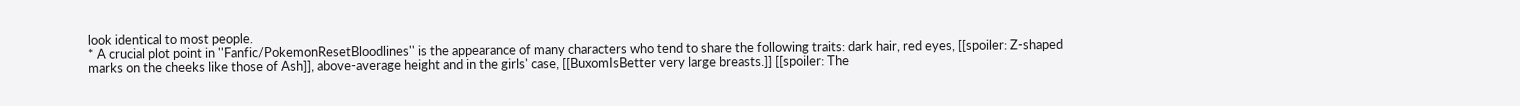look identical to most people.
* A crucial plot point in ''Fanfic/PokemonResetBloodlines'' is the appearance of many characters who tend to share the following traits: dark hair, red eyes, [[spoiler: Z-shaped marks on the cheeks like those of Ash]], above-average height and in the girls' case, [[BuxomIsBetter very large breasts.]] [[spoiler: The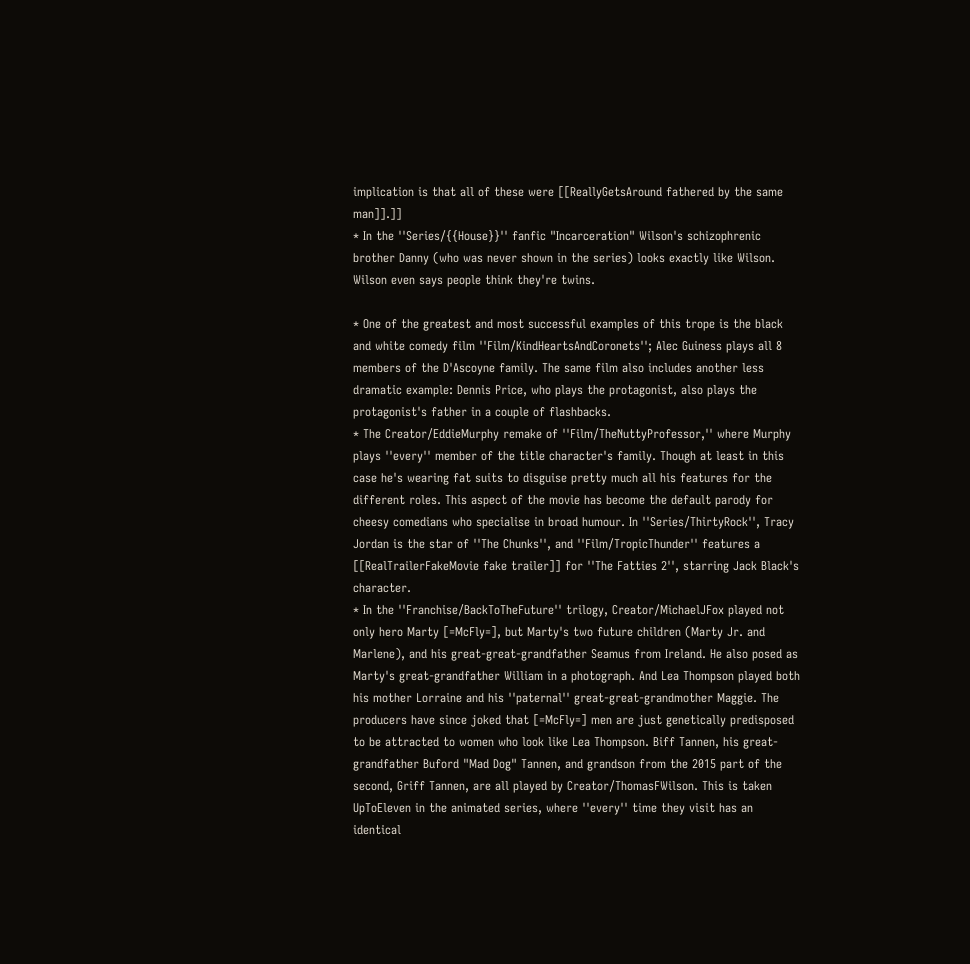implication is that all of these were [[ReallyGetsAround fathered by the same man]].]]
* In the ''Series/{{House}}'' fanfic "Incarceration" Wilson's schizophrenic brother Danny (who was never shown in the series) looks exactly like Wilson. Wilson even says people think they're twins.

* One of the greatest and most successful examples of this trope is the black and white comedy film ''Film/KindHeartsAndCoronets''; Alec Guiness plays all 8 members of the D'Ascoyne family. The same film also includes another less dramatic example: Dennis Price, who plays the protagonist, also plays the protagonist's father in a couple of flashbacks.
* The Creator/EddieMurphy remake of ''Film/TheNuttyProfessor,'' where Murphy plays ''every'' member of the title character's family. Though at least in this case he's wearing fat suits to disguise pretty much all his features for the different roles. This aspect of the movie has become the default parody for cheesy comedians who specialise in broad humour. In ''Series/ThirtyRock'', Tracy Jordan is the star of ''The Chunks'', and ''Film/TropicThunder'' features a [[RealTrailerFakeMovie fake trailer]] for ''The Fatties 2'', starring Jack Black's character.
* In the ''Franchise/BackToTheFuture'' trilogy, Creator/MichaelJFox played not only hero Marty [=McFly=], but Marty's two future children (Marty Jr. and Marlene), and his great-great-grandfather Seamus from Ireland. He also posed as Marty's great-grandfather William in a photograph. And Lea Thompson played both his mother Lorraine and his ''paternal'' great-great-grandmother Maggie. The producers have since joked that [=McFly=] men are just genetically predisposed to be attracted to women who look like Lea Thompson. Biff Tannen, his great-grandfather Buford "Mad Dog" Tannen, and grandson from the 2015 part of the second, Griff Tannen, are all played by Creator/ThomasFWilson. This is taken UpToEleven in the animated series, where ''every'' time they visit has an identical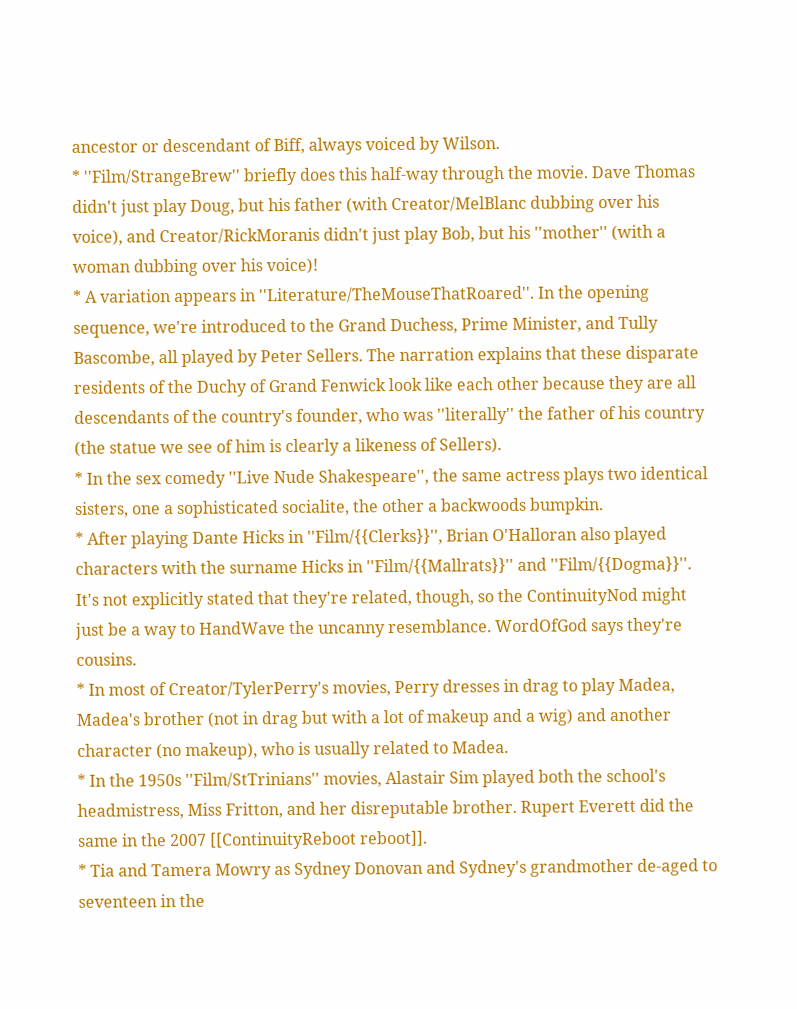ancestor or descendant of Biff, always voiced by Wilson.
* ''Film/StrangeBrew'' briefly does this half-way through the movie. Dave Thomas didn't just play Doug, but his father (with Creator/MelBlanc dubbing over his voice), and Creator/RickMoranis didn't just play Bob, but his ''mother'' (with a woman dubbing over his voice)!
* A variation appears in ''Literature/TheMouseThatRoared''. In the opening sequence, we're introduced to the Grand Duchess, Prime Minister, and Tully Bascombe, all played by Peter Sellers. The narration explains that these disparate residents of the Duchy of Grand Fenwick look like each other because they are all descendants of the country's founder, who was ''literally'' the father of his country (the statue we see of him is clearly a likeness of Sellers).
* In the sex comedy ''Live Nude Shakespeare'', the same actress plays two identical sisters, one a sophisticated socialite, the other a backwoods bumpkin.
* After playing Dante Hicks in ''Film/{{Clerks}}'', Brian O'Halloran also played characters with the surname Hicks in ''Film/{{Mallrats}}'' and ''Film/{{Dogma}}''. It's not explicitly stated that they're related, though, so the ContinuityNod might just be a way to HandWave the uncanny resemblance. WordOfGod says they're cousins.
* In most of Creator/TylerPerry's movies, Perry dresses in drag to play Madea, Madea's brother (not in drag but with a lot of makeup and a wig) and another character (no makeup), who is usually related to Madea.
* In the 1950s ''Film/StTrinians'' movies, Alastair Sim played both the school's headmistress, Miss Fritton, and her disreputable brother. Rupert Everett did the same in the 2007 [[ContinuityReboot reboot]].
* Tia and Tamera Mowry as Sydney Donovan and Sydney's grandmother de-aged to seventeen in the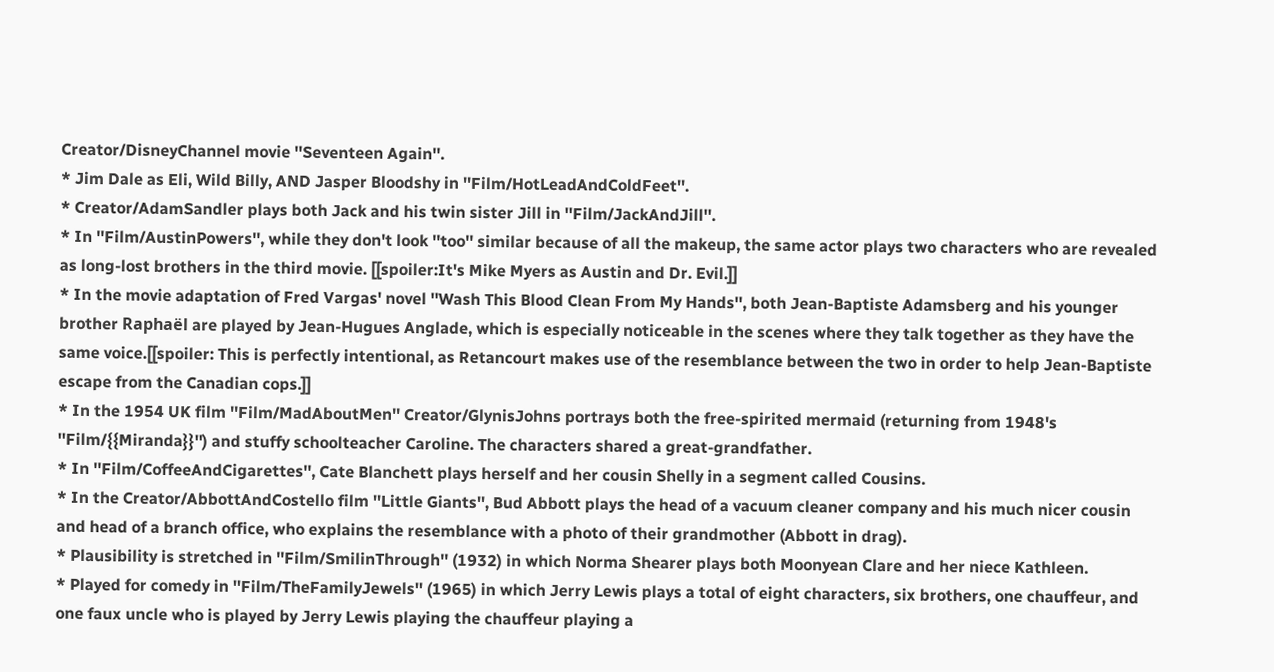Creator/DisneyChannel movie ''Seventeen Again''.
* Jim Dale as Eli, Wild Billy, AND Jasper Bloodshy in ''Film/HotLeadAndColdFeet''.
* Creator/AdamSandler plays both Jack and his twin sister Jill in ''Film/JackAndJill''.
* In ''Film/AustinPowers'', while they don't look ''too'' similar because of all the makeup, the same actor plays two characters who are revealed as long-lost brothers in the third movie. [[spoiler:It's Mike Myers as Austin and Dr. Evil.]]
* In the movie adaptation of Fred Vargas' novel ''Wash This Blood Clean From My Hands'', both Jean-Baptiste Adamsberg and his younger brother Raphaël are played by Jean-Hugues Anglade, which is especially noticeable in the scenes where they talk together as they have the same voice.[[spoiler: This is perfectly intentional, as Retancourt makes use of the resemblance between the two in order to help Jean-Baptiste escape from the Canadian cops.]]
* In the 1954 UK film ''Film/MadAboutMen'' Creator/GlynisJohns portrays both the free-spirited mermaid (returning from 1948's ''Film/{{Miranda}}'') and stuffy schoolteacher Caroline. The characters shared a great-grandfather.
* In ''Film/CoffeeAndCigarettes'', Cate Blanchett plays herself and her cousin Shelly in a segment called Cousins.
* In the Creator/AbbottAndCostello film ''Little Giants'', Bud Abbott plays the head of a vacuum cleaner company and his much nicer cousin and head of a branch office, who explains the resemblance with a photo of their grandmother (Abbott in drag).
* Plausibility is stretched in ''Film/SmilinThrough'' (1932) in which Norma Shearer plays both Moonyean Clare and her niece Kathleen.
* Played for comedy in ''Film/TheFamilyJewels'' (1965) in which Jerry Lewis plays a total of eight characters, six brothers, one chauffeur, and one faux uncle who is played by Jerry Lewis playing the chauffeur playing a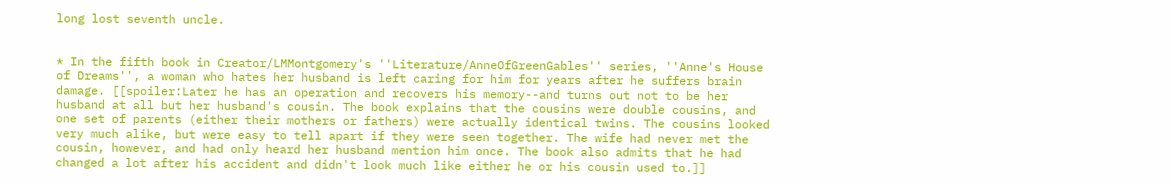long lost seventh uncle.


* In the fifth book in Creator/LMMontgomery's ''Literature/AnneOfGreenGables'' series, ''Anne's House of Dreams'', a woman who hates her husband is left caring for him for years after he suffers brain damage. [[spoiler:Later he has an operation and recovers his memory--and turns out not to be her husband at all but her husband's cousin. The book explains that the cousins were double cousins, and one set of parents (either their mothers or fathers) were actually identical twins. The cousins looked very much alike, but were easy to tell apart if they were seen together. The wife had never met the cousin, however, and had only heard her husband mention him once. The book also admits that he had changed a lot after his accident and didn't look much like either he or his cousin used to.]]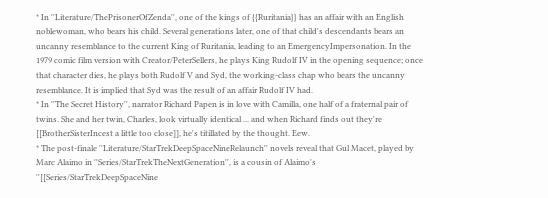* In ''Literature/ThePrisonerOfZenda'', one of the kings of {{Ruritania}} has an affair with an English noblewoman, who bears his child. Several generations later, one of that child's descendants bears an uncanny resemblance to the current King of Ruritania, leading to an EmergencyImpersonation. In the 1979 comic film version with Creator/PeterSellers, he plays King Rudolf IV in the opening sequence; once that character dies, he plays both Rudolf V and Syd, the working-class chap who bears the uncanny resemblance. It is implied that Syd was the result of an affair Rudolf IV had.
* In ''The Secret History'', narrator Richard Papen is in love with Camilla, one half of a fraternal pair of twins. She and her twin, Charles, look virtually identical ... and when Richard finds out they're [[BrotherSisterIncest a little too close]], he's titillated by the thought. Eew.
* The post-finale ''Literature/StarTrekDeepSpaceNineRelaunch'' novels reveal that Gul Macet, played by Marc Alaimo in ''Series/StarTrekTheNextGeneration'', is a cousin of Alaimo's ''[[Series/StarTrekDeepSpaceNine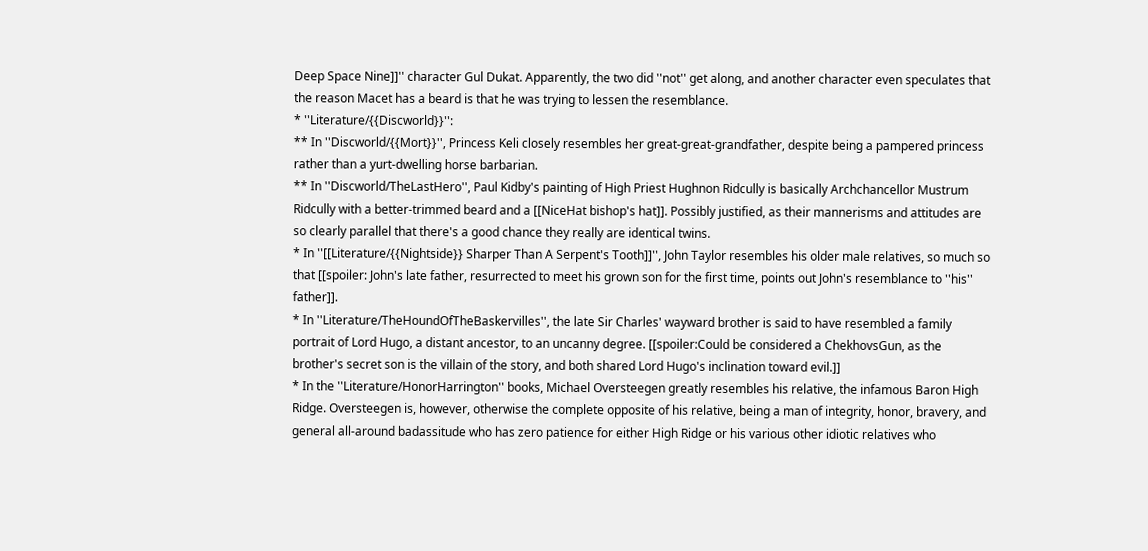Deep Space Nine]]'' character Gul Dukat. Apparently, the two did ''not'' get along, and another character even speculates that the reason Macet has a beard is that he was trying to lessen the resemblance.
* ''Literature/{{Discworld}}'':
** In ''Discworld/{{Mort}}'', Princess Keli closely resembles her great-great-grandfather, despite being a pampered princess rather than a yurt-dwelling horse barbarian.
** In ''Discworld/TheLastHero'', Paul Kidby's painting of High Priest Hughnon Ridcully is basically Archchancellor Mustrum Ridcully with a better-trimmed beard and a [[NiceHat bishop's hat]]. Possibly justified, as their mannerisms and attitudes are so clearly parallel that there's a good chance they really are identical twins.
* In ''[[Literature/{{Nightside}} Sharper Than A Serpent's Tooth]]'', John Taylor resembles his older male relatives, so much so that [[spoiler: John's late father, resurrected to meet his grown son for the first time, points out John's resemblance to ''his'' father]].
* In ''Literature/TheHoundOfTheBaskervilles'', the late Sir Charles' wayward brother is said to have resembled a family portrait of Lord Hugo, a distant ancestor, to an uncanny degree. [[spoiler:Could be considered a ChekhovsGun, as the brother's secret son is the villain of the story, and both shared Lord Hugo's inclination toward evil.]]
* In the ''Literature/HonorHarrington'' books, Michael Oversteegen greatly resembles his relative, the infamous Baron High Ridge. Oversteegen is, however, otherwise the complete opposite of his relative, being a man of integrity, honor, bravery, and general all-around badassitude who has zero patience for either High Ridge or his various other idiotic relatives who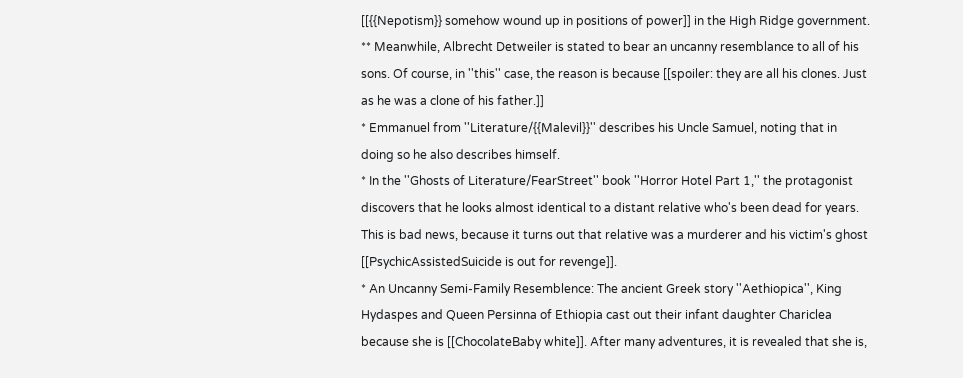[[{{Nepotism}} somehow wound up in positions of power]] in the High Ridge government.
** Meanwhile, Albrecht Detweiler is stated to bear an uncanny resemblance to all of his sons. Of course, in ''this'' case, the reason is because [[spoiler: they are all his clones. Just as he was a clone of his father.]]
* Emmanuel from ''Literature/{{Malevil}}'' describes his Uncle Samuel, noting that in doing so he also describes himself.
* In the ''Ghosts of Literature/FearStreet'' book ''Horror Hotel Part 1,'' the protagonist discovers that he looks almost identical to a distant relative who's been dead for years. This is bad news, because it turns out that relative was a murderer and his victim's ghost [[PsychicAssistedSuicide is out for revenge]].
* An Uncanny Semi-Family Resemblence: The ancient Greek story ''Aethiopica'', King Hydaspes and Queen Persinna of Ethiopia cast out their infant daughter Chariclea because she is [[ChocolateBaby white]]. After many adventures, it is revealed that she is,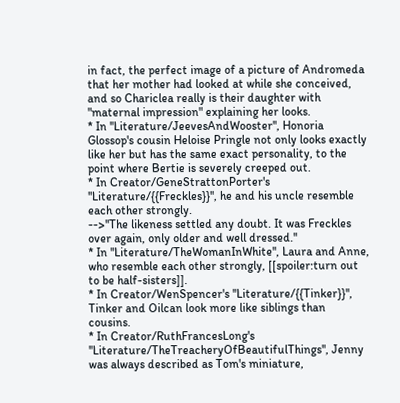in fact, the perfect image of a picture of Andromeda that her mother had looked at while she conceived, and so Chariclea really is their daughter with "maternal impression" explaining her looks.
* In ''Literature/JeevesAndWooster'', Honoria Glossop's cousin Heloise Pringle not only looks exactly like her but has the same exact personality, to the point where Bertie is severely creeped out.
* In Creator/GeneStrattonPorter's ''Literature/{{Freckles}}'', he and his uncle resemble each other strongly.
-->''The likeness settled any doubt. It was Freckles over again, only older and well dressed.''
* In ''Literature/TheWomanInWhite'', Laura and Anne, who resemble each other strongly, [[spoiler:turn out to be half-sisters]].
* In Creator/WenSpencer's ''Literature/{{Tinker}}'', Tinker and Oilcan look more like siblings than cousins.
* In Creator/RuthFrancesLong's ''Literature/TheTreacheryOfBeautifulThings'', Jenny was always described as Tom's miniature,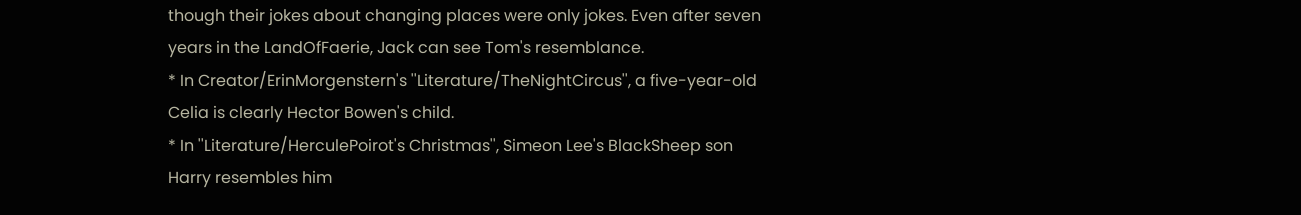though their jokes about changing places were only jokes. Even after seven years in the LandOfFaerie, Jack can see Tom's resemblance.
* In Creator/ErinMorgenstern's ''Literature/TheNightCircus'', a five-year-old Celia is clearly Hector Bowen's child.
* In ''Literature/HerculePoirot's Christmas'', Simeon Lee's BlackSheep son Harry resembles him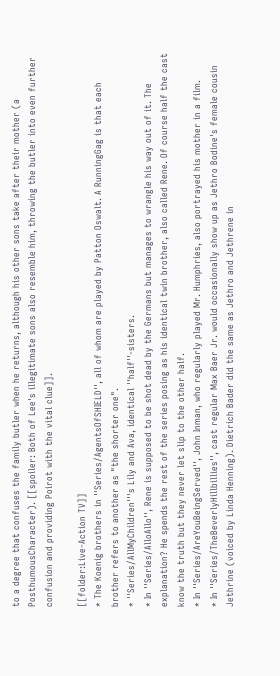to a degree that confuses the family butler when he returns, although his other sons take after their mother (a PosthumousCharacter). [[spoiler: Both of Lee's illegitimate sons also resemble him, throwing the butler into even further confusion and providing Poirot with the vital clue]].

[[folder:Live-Action TV]]
* The Koenig brothers in ''Series/AgentsOfSHIELD'', all of whom are played by Patton Oswalt. A RunningGag is that each brother refers to another as "the shorter one".
* ''Series/AllMyChildren'''s Lily and Ava, identical ''half''-sisters.
* In ''Series/AlloAllo'', Rene is supposed to be shot dead by the Germans but manages to wrangle his way out of it. The explanation? He spends the rest of the series posing as his identical twin brother, also called Rene. Of course half the cast know the truth but they never let slip to the other half.
* In ''Series/AreYouBeingServed'', John Inman, who regularly played Mr. Humphries, also portrayed his mother in a film.
* In ''Series/TheBeverlyHillbillies'', cast regular Max Baer Jr. would occasionally show up as Jethro Bodine's female cousin Jethrine (voiced by Linda Henning). Dietrich Bader did the same as Jethro and Jethrene in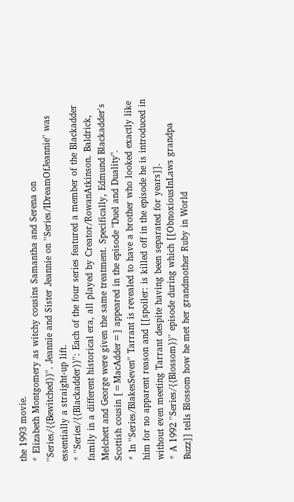the 1993 movie.
* Elizabeth Montgomery as witchy cousins Samantha and Serena on ''Series/{{Bewitched}}''. Jeannie and Sister Jeannie on ''Series/IDreamOfJeannie'' was essentially a straight-up lift.
* ''Series/{{Blackadder}}'': Each of the four series featured a member of the Blackadder family in a different historical era, all played by Creator/RowanAtkinson. Baldrick, Melchett and George were given the same treatment. Specifically, Edmund Blackadder's Scottish cousin [=MacAdder=] appeared in the episode "Duel and Duality".
* In ''Series/BlakesSeven'' Tarrant is revealed to have a brother who looked exactly like him for no apparent reason and [[spoiler: is killed off in the episode he is introduced in without even meeting Tarrant despite having been separated for years]].
* A 1992 ''Series/{{Blossom}}'' episode during which [[ObnoxiousInLaws grandpa Buzz]] tells Blossom how he met her grandmother Ruby in World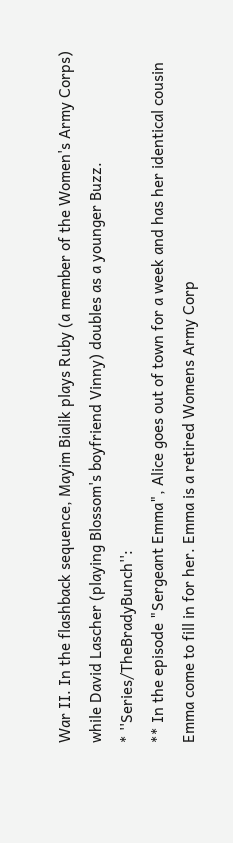War II. In the flashback sequence, Mayim Bialik plays Ruby (a member of the Women's Army Corps) while David Lascher (playing Blossom's boyfriend Vinny) doubles as a younger Buzz.
* ''Series/TheBradyBunch'':
** In the episode "Sergeant Emma", Alice goes out of town for a week and has her identical cousin Emma come to fill in for her. Emma is a retired Womens Army Corp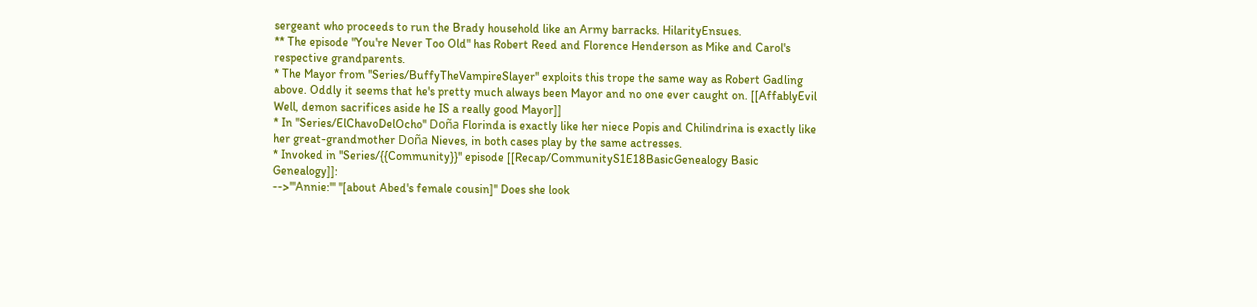sergeant who proceeds to run the Brady household like an Army barracks. HilarityEnsues.
** The episode "You're Never Too Old" has Robert Reed and Florence Henderson as Mike and Carol's respective grandparents.
* The Mayor from ''Series/BuffyTheVampireSlayer'' exploits this trope the same way as Robert Gadling above. Oddly it seems that he's pretty much always been Mayor and no one ever caught on. [[AffablyEvil Well, demon sacrifices aside he IS a really good Mayor]]
* In ''Series/ElChavoDelOcho'' Doña Florinda is exactly like her niece Popis and Chilindrina is exactly like her great-grandmother Doña Nieves, in both cases play by the same actresses.
* Invoked in ''Series/{{Community}}'' episode [[Recap/CommunityS1E18BasicGenealogy Basic Genealogy]]:
-->'''Annie:''' ''[about Abed's female cousin]'' Does she look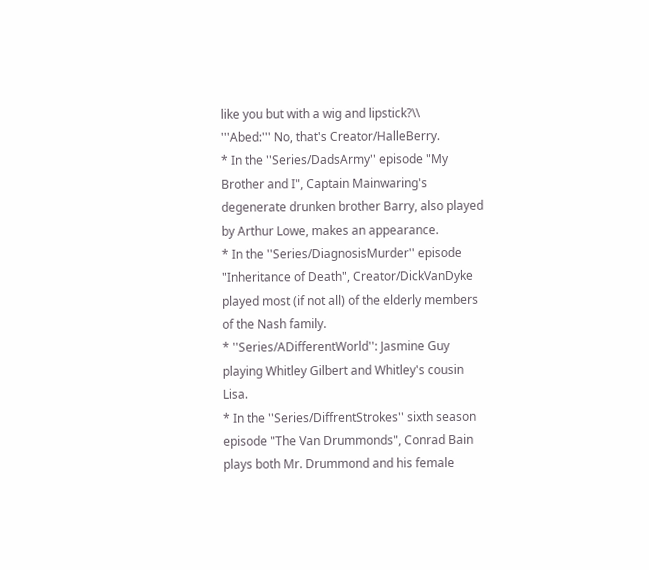like you but with a wig and lipstick?\\
'''Abed:''' No, that's Creator/HalleBerry.
* In the ''Series/DadsArmy'' episode "My Brother and I", Captain Mainwaring's degenerate drunken brother Barry, also played by Arthur Lowe, makes an appearance.
* In the ''Series/DiagnosisMurder'' episode "Inheritance of Death", Creator/DickVanDyke played most (if not all) of the elderly members of the Nash family.
* ''Series/ADifferentWorld'': Jasmine Guy playing Whitley Gilbert and Whitley's cousin Lisa.
* In the ''Series/DiffrentStrokes'' sixth season episode "The Van Drummonds", Conrad Bain plays both Mr. Drummond and his female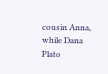cousin Anna, while Dana Plato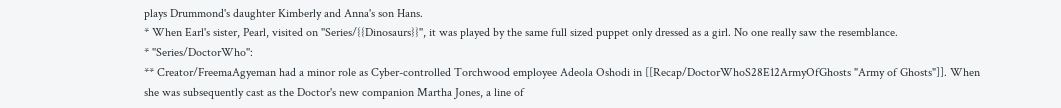plays Drummond's daughter Kimberly and Anna's son Hans.
* When Earl's sister, Pearl, visited on ''Series/{{Dinosaurs}}'', it was played by the same full sized puppet only dressed as a girl. No one really saw the resemblance.
* ''Series/DoctorWho'':
** Creator/FreemaAgyeman had a minor role as Cyber-controlled Torchwood employee Adeola Oshodi in [[Recap/DoctorWhoS28E12ArmyOfGhosts "Army of Ghosts"]]. When she was subsequently cast as the Doctor's new companion Martha Jones, a line of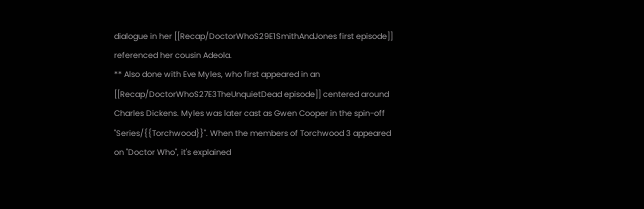dialogue in her [[Recap/DoctorWhoS29E1SmithAndJones first episode]] referenced her cousin Adeola.
** Also done with Eve Myles, who first appeared in an [[Recap/DoctorWhoS27E3TheUnquietDead episode]] centered around Charles Dickens. Myles was later cast as Gwen Cooper in the spin-off ''Series/{{Torchwood}}''. When the members of Torchwood 3 appeared on ''Doctor Who'', it's explained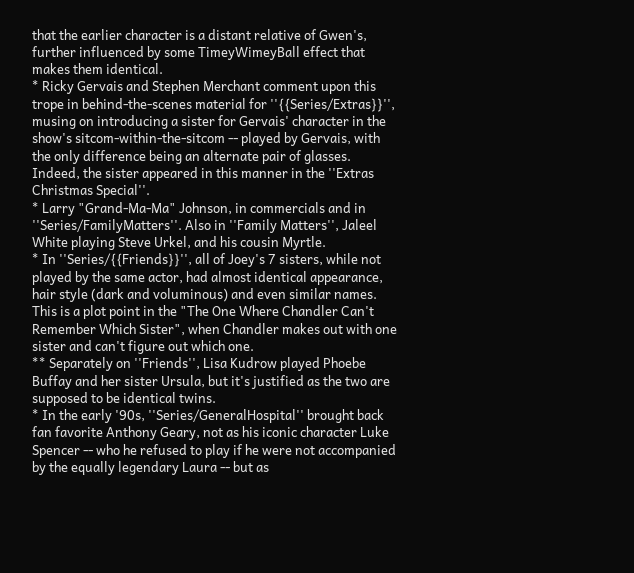that the earlier character is a distant relative of Gwen's, further influenced by some TimeyWimeyBall effect that makes them identical.
* Ricky Gervais and Stephen Merchant comment upon this trope in behind-the-scenes material for ''{{Series/Extras}}'', musing on introducing a sister for Gervais' character in the show's sitcom-within-the-sitcom -- played by Gervais, with the only difference being an alternate pair of glasses. Indeed, the sister appeared in this manner in the ''Extras Christmas Special''.
* Larry "Grand-Ma-Ma" Johnson, in commercials and in ''Series/FamilyMatters''. Also in ''Family Matters'', Jaleel White playing Steve Urkel, and his cousin Myrtle.
* In ''Series/{{Friends}}'', all of Joey's 7 sisters, while not played by the same actor, had almost identical appearance, hair style (dark and voluminous) and even similar names. This is a plot point in the "The One Where Chandler Can't Remember Which Sister", when Chandler makes out with one sister and can't figure out which one.
** Separately on ''Friends'', Lisa Kudrow played Phoebe Buffay and her sister Ursula, but it's justified as the two are supposed to be identical twins.
* In the early '90s, ''Series/GeneralHospital'' brought back fan favorite Anthony Geary, not as his iconic character Luke Spencer -- who he refused to play if he were not accompanied by the equally legendary Laura -- but as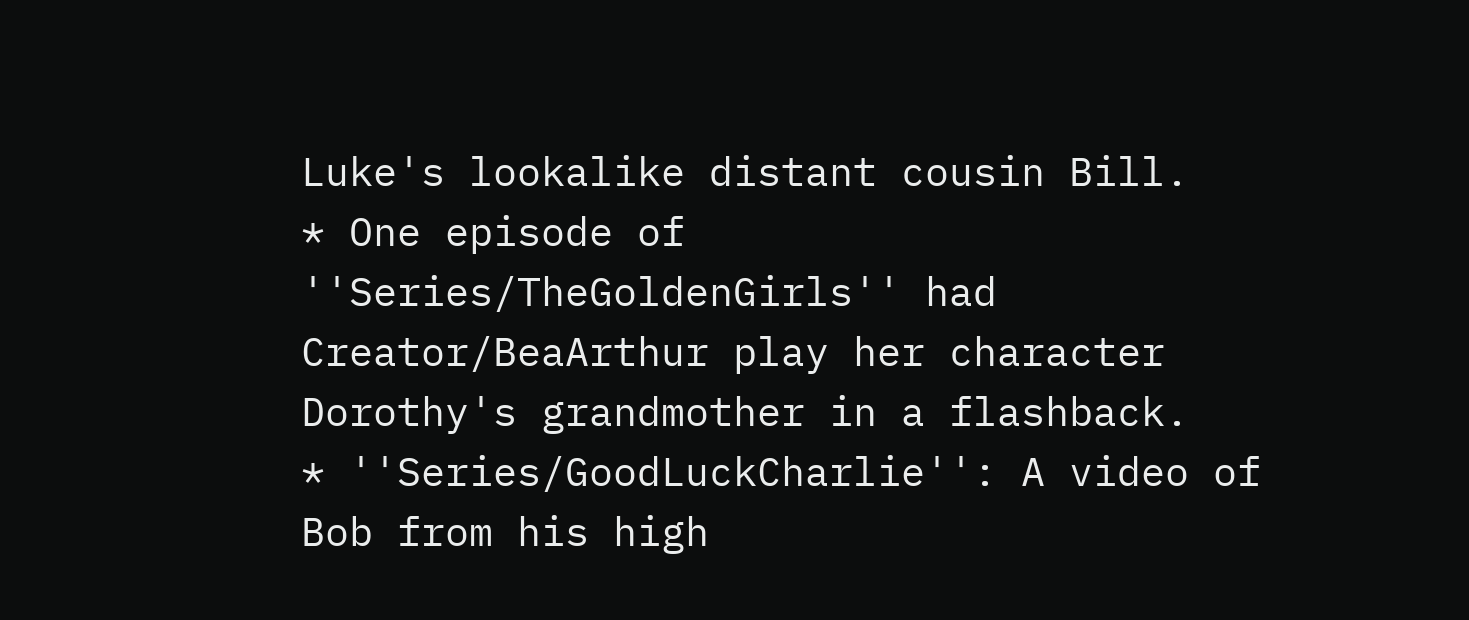Luke's lookalike distant cousin Bill.
* One episode of ''Series/TheGoldenGirls'' had Creator/BeaArthur play her character Dorothy's grandmother in a flashback.
* ''Series/GoodLuckCharlie'': A video of Bob from his high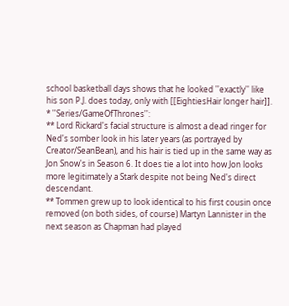school basketball days shows that he looked ''exactly'' like his son P.J. does today, only with [[EightiesHair longer hair]].
* ''Series/GameOfThrones'':
** Lord Rickard's facial structure is almost a dead ringer for Ned's somber look in his later years (as portrayed by Creator/SeanBean), and his hair is tied up in the same way as Jon Snow's in Season 6. It does tie a lot into how Jon looks more legitimately a Stark despite not being Ned's direct descendant.
** Tommen grew up to look identical to his first cousin once removed (on both sides, of course) Martyn Lannister in the next season as Chapman had played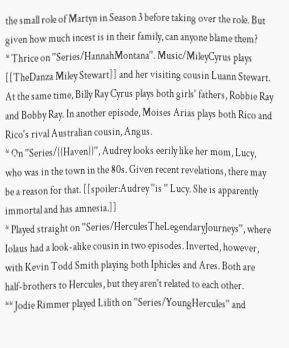the small role of Martyn in Season 3 before taking over the role. But given how much incest is in their family, can anyone blame them?
* Thrice on ''Series/HannahMontana''. Music/MileyCyrus plays [[TheDanza Miley Stewart]] and her visiting cousin Luann Stewart. At the same time, Billy Ray Cyrus plays both girls' fathers, Robbie Ray and Bobby Ray. In another episode, Moises Arias plays both Rico and Rico's rival Australian cousin, Angus.
* On ''Series/{{Haven}}'', Audrey looks eerily like her mom, Lucy, who was in the town in the 80s. Given recent revelations, there may be a reason for that. [[spoiler:Audrey ''is '' Lucy. She is apparently immortal and has amnesia.]]
* Played straight on ''Series/HerculesTheLegendaryJourneys'', where Iolaus had a look-alike cousin in two episodes. Inverted, however, with Kevin Todd Smith playing both Iphicles and Ares. Both are half-brothers to Hercules, but they aren't related to each other.
** Jodie Rimmer played Lilith on ''Series/YoungHercules'' and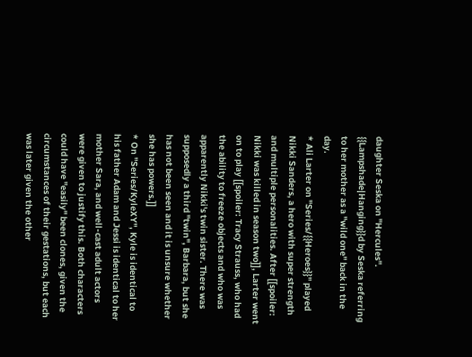daughter Seska on ''Hercules''. {{Lampshade|Hanging}}d by Seska referring to her mother as a "wild one" back in the day.
* Ali Larter on ''Series/{{Heroes}}'' played Nikki Sanders, a hero with super strength and multiple personalities. After [[spoiler: Nikki was killed in season two]], Larter went on to play [[spoiler: Tracy Strauss, who had the ability to freeze objects and who was apparently Nikki's twin sister. There was supposedly a third "twin", Barbara, but she has not been seen and it is unsure whether she has powers.]]
* On ''Series/KyleXY'', Kyle is identical to his father Adam and Jessi is identical to her mother Sara, and well-cast adult actors were given to justify this. Both characters could have ''easily'' been clones, given the circumstances of their gestations, but each was later given the other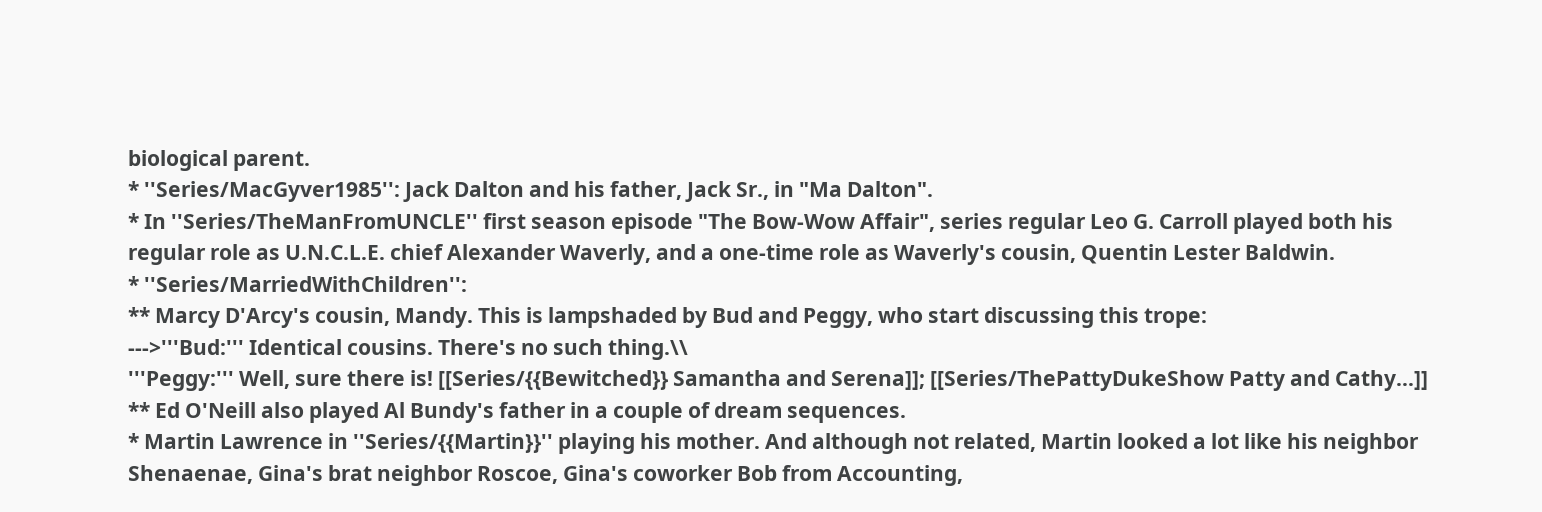biological parent.
* ''Series/MacGyver1985'': Jack Dalton and his father, Jack Sr., in "Ma Dalton".
* In ''Series/TheManFromUNCLE'' first season episode "The Bow-Wow Affair", series regular Leo G. Carroll played both his regular role as U.N.C.L.E. chief Alexander Waverly, and a one-time role as Waverly's cousin, Quentin Lester Baldwin.
* ''Series/MarriedWithChildren'':
** Marcy D'Arcy's cousin, Mandy. This is lampshaded by Bud and Peggy, who start discussing this trope:
--->'''Bud:''' Identical cousins. There's no such thing.\\
'''Peggy:''' Well, sure there is! [[Series/{{Bewitched}} Samantha and Serena]]; [[Series/ThePattyDukeShow Patty and Cathy...]]
** Ed O'Neill also played Al Bundy's father in a couple of dream sequences.
* Martin Lawrence in ''Series/{{Martin}}'' playing his mother. And although not related, Martin looked a lot like his neighbor Shenaenae, Gina's brat neighbor Roscoe, Gina's coworker Bob from Accounting,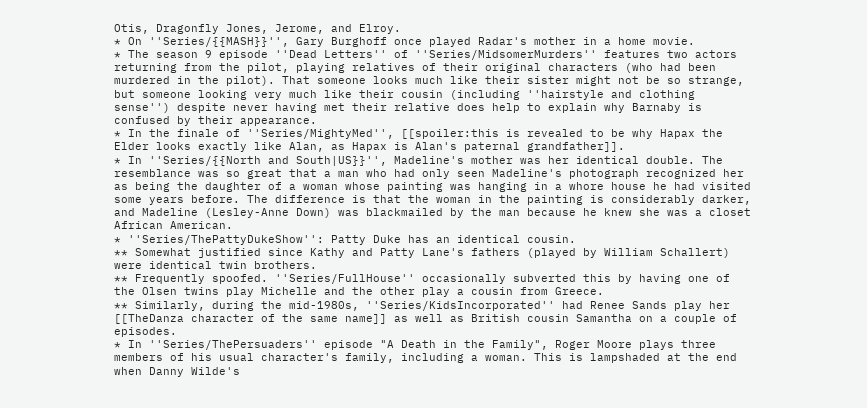Otis, Dragonfly Jones, Jerome, and Elroy.
* On ''Series/{{MASH}}'', Gary Burghoff once played Radar's mother in a home movie.
* The season 9 episode ''Dead Letters'' of ''Series/MidsomerMurders'' features two actors returning from the pilot, playing relatives of their original characters (who had been murdered in the pilot). That someone looks much like their sister might not be so strange, but someone looking very much like their cousin (including ''hairstyle and clothing sense'') despite never having met their relative does help to explain why Barnaby is confused by their appearance.
* In the finale of ''Series/MightyMed'', [[spoiler:this is revealed to be why Hapax the Elder looks exactly like Alan, as Hapax is Alan's paternal grandfather]].
* In ''Series/{{North and South|US}}'', Madeline's mother was her identical double. The resemblance was so great that a man who had only seen Madeline's photograph recognized her as being the daughter of a woman whose painting was hanging in a whore house he had visited some years before. The difference is that the woman in the painting is considerably darker, and Madeline (Lesley-Anne Down) was blackmailed by the man because he knew she was a closet African American.
* ''Series/ThePattyDukeShow'': Patty Duke has an identical cousin.
** Somewhat justified since Kathy and Patty Lane's fathers (played by William Schallert) were identical twin brothers.
** Frequently spoofed. ''Series/FullHouse'' occasionally subverted this by having one of the Olsen twins play Michelle and the other play a cousin from Greece.
** Similarly, during the mid-1980s, ''Series/KidsIncorporated'' had Renee Sands play her [[TheDanza character of the same name]] as well as British cousin Samantha on a couple of episodes.
* In ''Series/ThePersuaders'' episode "A Death in the Family", Roger Moore plays three members of his usual character's family, including a woman. This is lampshaded at the end when Danny Wilde's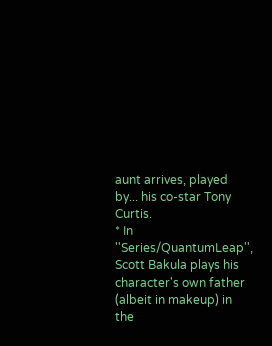aunt arrives, played by... his co-star Tony Curtis.
* In ''Series/QuantumLeap'', Scott Bakula plays his character's own father (albeit in makeup) in the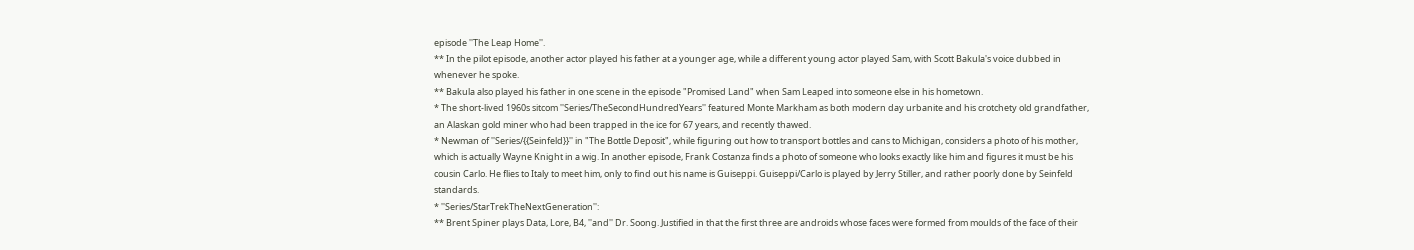episode ''The Leap Home''.
** In the pilot episode, another actor played his father at a younger age, while a different young actor played Sam, with Scott Bakula's voice dubbed in whenever he spoke.
** Bakula also played his father in one scene in the episode "Promised Land" when Sam Leaped into someone else in his hometown.
* The short-lived 1960s sitcom ''Series/TheSecondHundredYears'' featured Monte Markham as both modern day urbanite and his crotchety old grandfather, an Alaskan gold miner who had been trapped in the ice for 67 years, and recently thawed.
* Newman of ''Series/{{Seinfeld}}'' in "The Bottle Deposit", while figuring out how to transport bottles and cans to Michigan, considers a photo of his mother, which is actually Wayne Knight in a wig. In another episode, Frank Costanza finds a photo of someone who looks exactly like him and figures it must be his cousin Carlo. He flies to Italy to meet him, only to find out his name is Guiseppi. Guiseppi/Carlo is played by Jerry Stiller, and rather poorly done by Seinfeld standards.
* ''Series/StarTrekTheNextGeneration'':
** Brent Spiner plays Data, Lore, B4, ''and'' Dr. Soong. Justified in that the first three are androids whose faces were formed from moulds of the face of their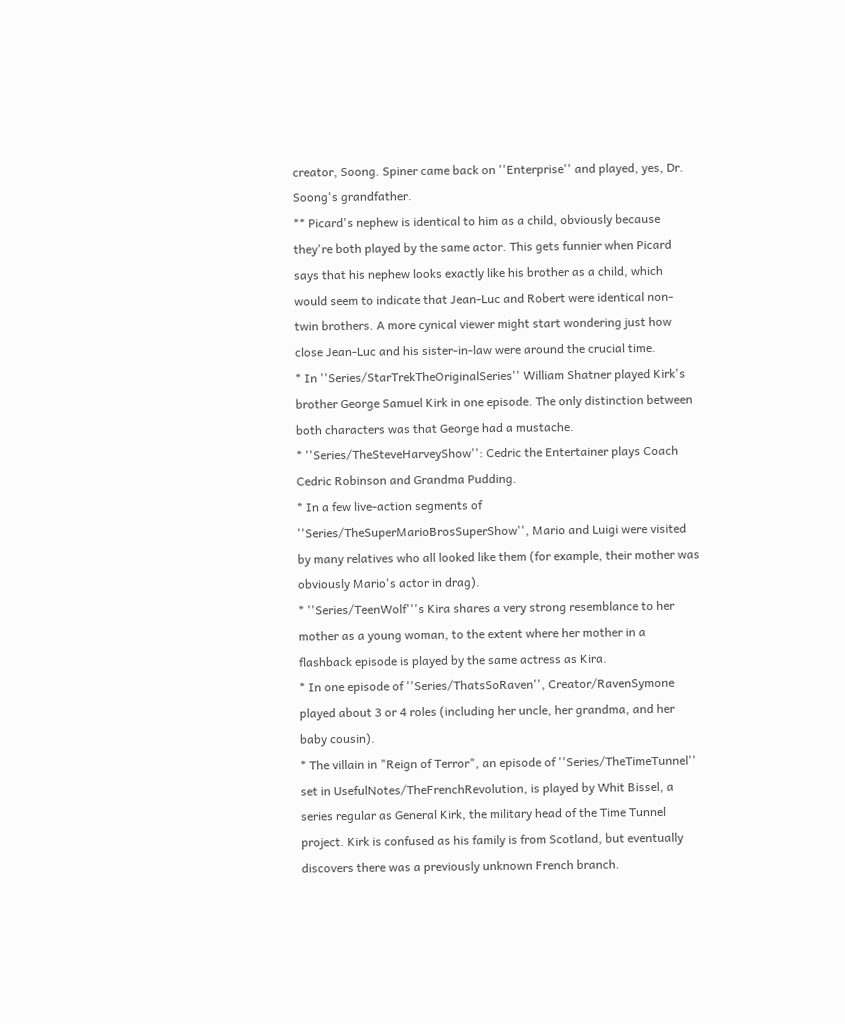creator, Soong. Spiner came back on ''Enterprise'' and played, yes, Dr. Soong's grandfather.
** Picard's nephew is identical to him as a child, obviously because they're both played by the same actor. This gets funnier when Picard says that his nephew looks exactly like his brother as a child, which would seem to indicate that Jean-Luc and Robert were identical non-twin brothers. A more cynical viewer might start wondering just how close Jean-Luc and his sister-in-law were around the crucial time.
* In ''Series/StarTrekTheOriginalSeries'' William Shatner played Kirk's brother George Samuel Kirk in one episode. The only distinction between both characters was that George had a mustache.
* ''Series/TheSteveHarveyShow'': Cedric the Entertainer plays Coach Cedric Robinson and Grandma Pudding.
* In a few live-action segments of ''Series/TheSuperMarioBrosSuperShow'', Mario and Luigi were visited by many relatives who all looked like them (for example, their mother was obviously Mario's actor in drag).
* ''Series/TeenWolf'''s Kira shares a very strong resemblance to her mother as a young woman, to the extent where her mother in a flashback episode is played by the same actress as Kira.
* In one episode of ''Series/ThatsSoRaven'', Creator/RavenSymone played about 3 or 4 roles (including her uncle, her grandma, and her baby cousin).
* The villain in "Reign of Terror", an episode of ''Series/TheTimeTunnel'' set in UsefulNotes/TheFrenchRevolution, is played by Whit Bissel, a series regular as General Kirk, the military head of the Time Tunnel project. Kirk is confused as his family is from Scotland, but eventually discovers there was a previously unknown French branch.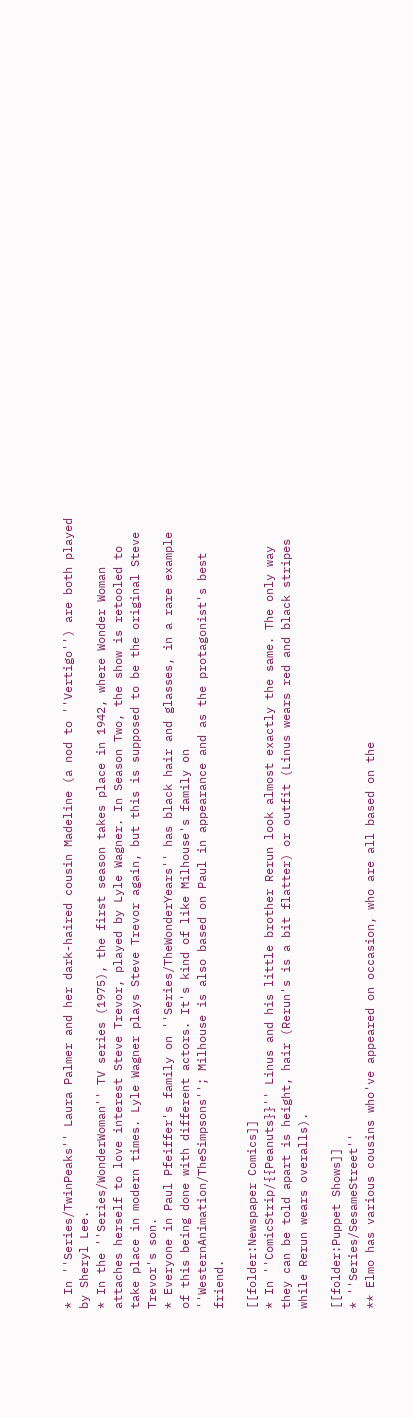* In ''Series/TwinPeaks'' Laura Palmer and her dark-haired cousin Madeline (a nod to ''Vertigo'') are both played by Sheryl Lee.
* In the ''Series/WonderWoman'' TV series (1975), the first season takes place in 1942, where Wonder Woman attaches herself to love interest Steve Trevor, played by Lyle Wagner. In Season Two, the show is retooled to take place in modern times. Lyle Wagner plays Steve Trevor again, but this is supposed to be the original Steve Trevor's son.
* Everyone in Paul Pfeiffer's family on ''Series/TheWonderYears'' has black hair and glasses, in a rare example of this being done with different actors. It's kind of like Milhouse's family on ''WesternAnimation/TheSimpsons''; Milhouse is also based on Paul in appearance and as the protagonist's best friend.

[[folder:Newspaper Comics]]
* In ''ComicStrip/{{Peanuts}}'' Linus and his little brother Rerun look almost exactly the same. The only way they can be told apart is height, hair (Rerun's is a bit flatter) or outfit (Linus wears red and black stripes while Rerun wears overalls).

[[folder:Puppet Shows]]
* ''Series/SesameStreet''
** Elmo has various cousins who've appeared on occasion, who are all based on the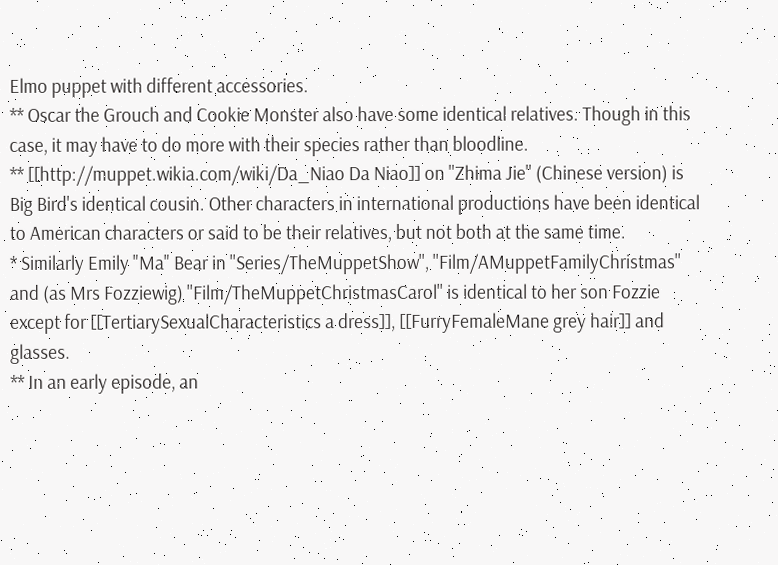Elmo puppet with different accessories.
** Oscar the Grouch and Cookie Monster also have some identical relatives. Though in this case, it may have to do more with their species rather than bloodline.
** [[http://muppet.wikia.com/wiki/Da_Niao Da Niao]] on ''Zhima Jie'' (Chinese version) is Big Bird's identical cousin. Other characters in international productions have been identical to American characters or said to be their relatives, but not both at the same time.
* Similarly Emily "Ma" Bear in ''Series/TheMuppetShow'', ''Film/AMuppetFamilyChristmas'' and (as Mrs Fozziewig) ''Film/TheMuppetChristmasCarol'' is identical to her son Fozzie except for [[TertiarySexualCharacteristics a dress]], [[FurryFemaleMane grey hair]] and glasses.
** In an early episode, an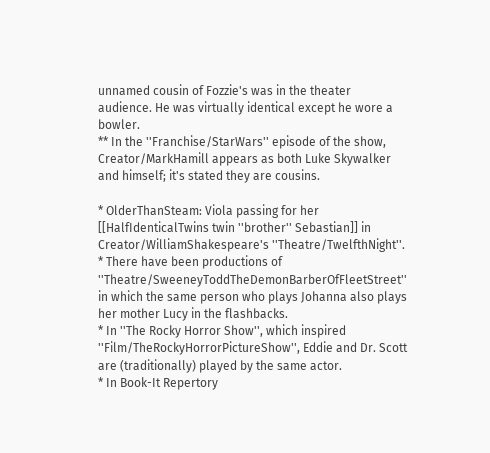unnamed cousin of Fozzie's was in the theater audience. He was virtually identical except he wore a bowler.
** In the ''Franchise/StarWars'' episode of the show, Creator/MarkHamill appears as both Luke Skywalker and himself; it's stated they are cousins.

* OlderThanSteam: Viola passing for her [[HalfIdenticalTwins twin ''brother'' Sebastian]] in Creator/WilliamShakespeare's ''Theatre/TwelfthNight''.
* There have been productions of ''Theatre/SweeneyToddTheDemonBarberOfFleetStreet'' in which the same person who plays Johanna also plays her mother Lucy in the flashbacks.
* In ''The Rocky Horror Show'', which inspired ''Film/TheRockyHorrorPictureShow'', Eddie and Dr. Scott are (traditionally) played by the same actor.
* In Book-It Repertory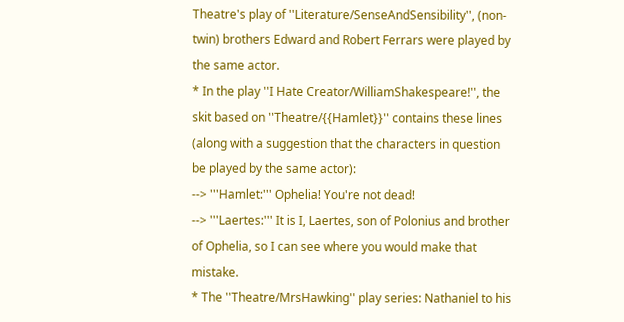Theatre's play of ''Literature/SenseAndSensibility'', (non-twin) brothers Edward and Robert Ferrars were played by the same actor.
* In the play ''I Hate Creator/WilliamShakespeare!'', the skit based on ''Theatre/{{Hamlet}}'' contains these lines (along with a suggestion that the characters in question be played by the same actor):
--> '''Hamlet:''' Ophelia! You're not dead!
--> '''Laertes:''' It is I, Laertes, son of Polonius and brother of Ophelia, so I can see where you would make that mistake.
* The ''Theatre/MrsHawking'' play series: Nathaniel to his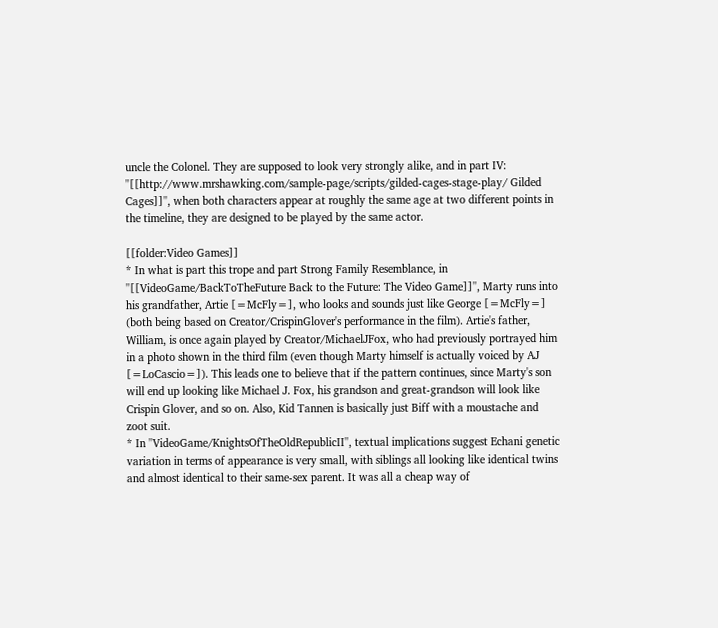uncle the Colonel. They are supposed to look very strongly alike, and in part IV: ''[[http://www.mrshawking.com/sample-page/scripts/gilded-cages-stage-play/ Gilded Cages]]'', when both characters appear at roughly the same age at two different points in the timeline, they are designed to be played by the same actor.

[[folder:Video Games]]
* In what is part this trope and part Strong Family Resemblance, in ''[[VideoGame/BackToTheFuture Back to the Future: The Video Game]]'', Marty runs into his grandfather, Artie [=McFly=], who looks and sounds just like George [=McFly=] (both being based on Creator/CrispinGlover's performance in the film). Artie's father, William, is once again played by Creator/MichaelJFox, who had previously portrayed him in a photo shown in the third film (even though Marty himself is actually voiced by AJ [=LoCascio=]). This leads one to believe that if the pattern continues, since Marty's son will end up looking like Michael J. Fox, his grandson and great-grandson will look like Crispin Glover, and so on. Also, Kid Tannen is basically just Biff with a moustache and zoot suit.
* In ''VideoGame/KnightsOfTheOldRepublicII'', textual implications suggest Echani genetic variation in terms of appearance is very small, with siblings all looking like identical twins and almost identical to their same-sex parent. It was all a cheap way of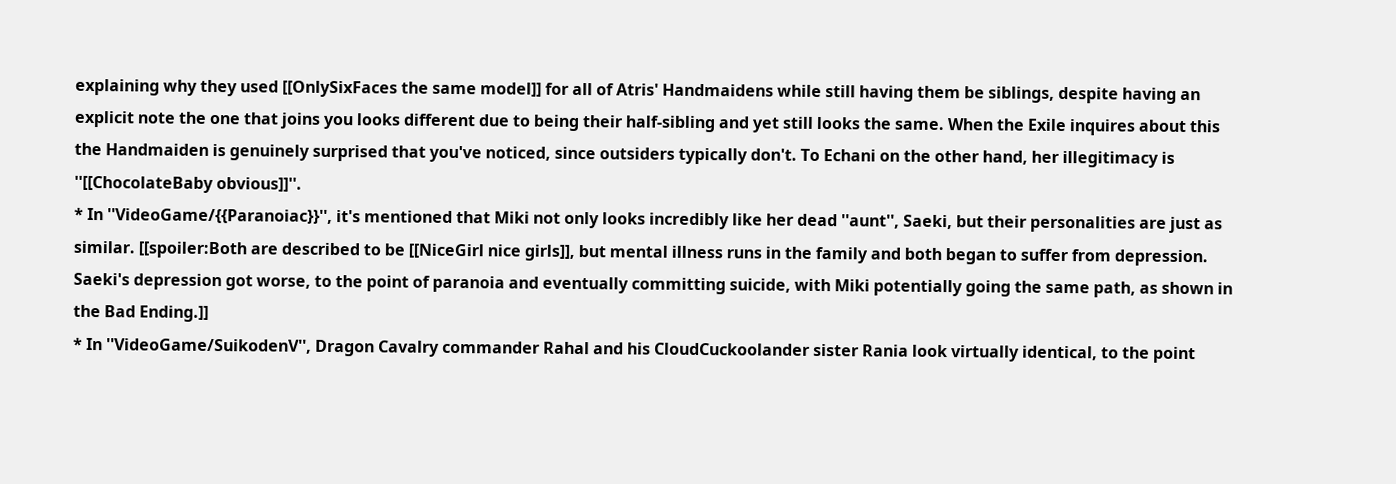explaining why they used [[OnlySixFaces the same model]] for all of Atris' Handmaidens while still having them be siblings, despite having an explicit note the one that joins you looks different due to being their half-sibling and yet still looks the same. When the Exile inquires about this the Handmaiden is genuinely surprised that you've noticed, since outsiders typically don't. To Echani on the other hand, her illegitimacy is ''[[ChocolateBaby obvious]]''.
* In ''VideoGame/{{Paranoiac}}'', it's mentioned that Miki not only looks incredibly like her dead ''aunt'', Saeki, but their personalities are just as similar. [[spoiler:Both are described to be [[NiceGirl nice girls]], but mental illness runs in the family and both began to suffer from depression. Saeki's depression got worse, to the point of paranoia and eventually committing suicide, with Miki potentially going the same path, as shown in the Bad Ending.]]
* In ''VideoGame/SuikodenV'', Dragon Cavalry commander Rahal and his CloudCuckoolander sister Rania look virtually identical, to the point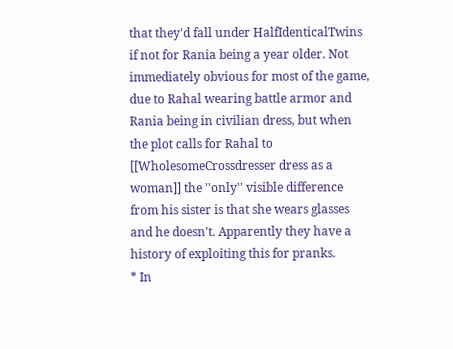that they'd fall under HalfIdenticalTwins if not for Rania being a year older. Not immediately obvious for most of the game, due to Rahal wearing battle armor and Rania being in civilian dress, but when the plot calls for Rahal to [[WholesomeCrossdresser dress as a woman]] the ''only'' visible difference from his sister is that she wears glasses and he doesn't. Apparently they have a history of exploiting this for pranks.
* In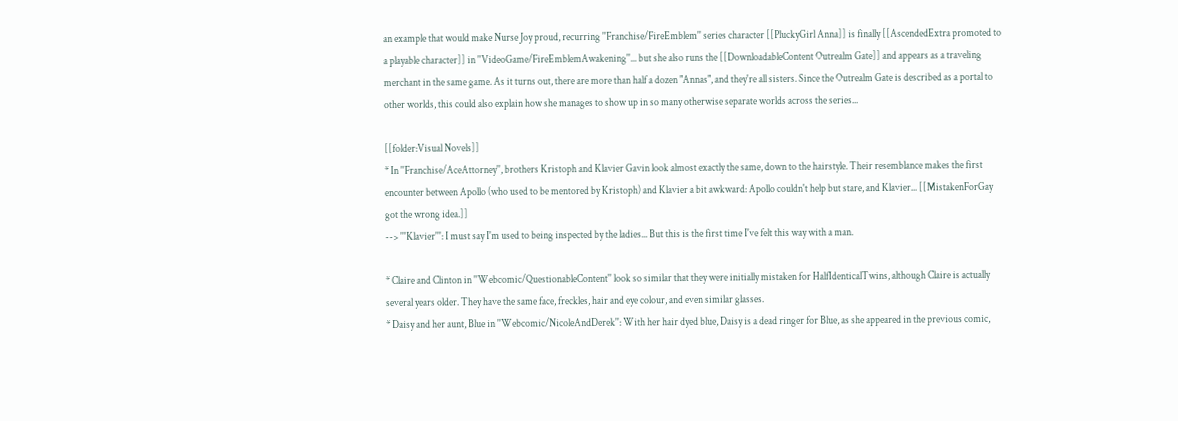an example that would make Nurse Joy proud, recurring ''Franchise/FireEmblem'' series character [[PluckyGirl Anna]] is finally [[AscendedExtra promoted to a playable character]] in ''VideoGame/FireEmblemAwakening''... but she also runs the [[DownloadableContent Outrealm Gate]] and appears as a traveling merchant in the same game. As it turns out, there are more than half a dozen "Annas", and they're all sisters. Since the Outrealm Gate is described as a portal to other worlds, this could also explain how she manages to show up in so many otherwise separate worlds across the series...

[[folder:Visual Novels]]
* In ''Franchise/AceAttorney'', brothers Kristoph and Klavier Gavin look almost exactly the same, down to the hairstyle. Their resemblance makes the first encounter between Apollo (who used to be mentored by Kristoph) and Klavier a bit awkward: Apollo couldn't help but stare, and Klavier... [[MistakenForGay got the wrong idea.]]
--> '''Klavier''': I must say I'm used to being inspected by the ladies... But this is the first time I've felt this way with a man.

* Claire and Clinton in ''Webcomic/QuestionableContent'' look so similar that they were initially mistaken for HalfIdenticalTwins, although Claire is actually several years older. They have the same face, freckles, hair and eye colour, and even similar glasses.
* Daisy and her aunt, Blue in ''Webcomic/NicoleAndDerek'': With her hair dyed blue, Daisy is a dead ringer for Blue, as she appeared in the previous comic,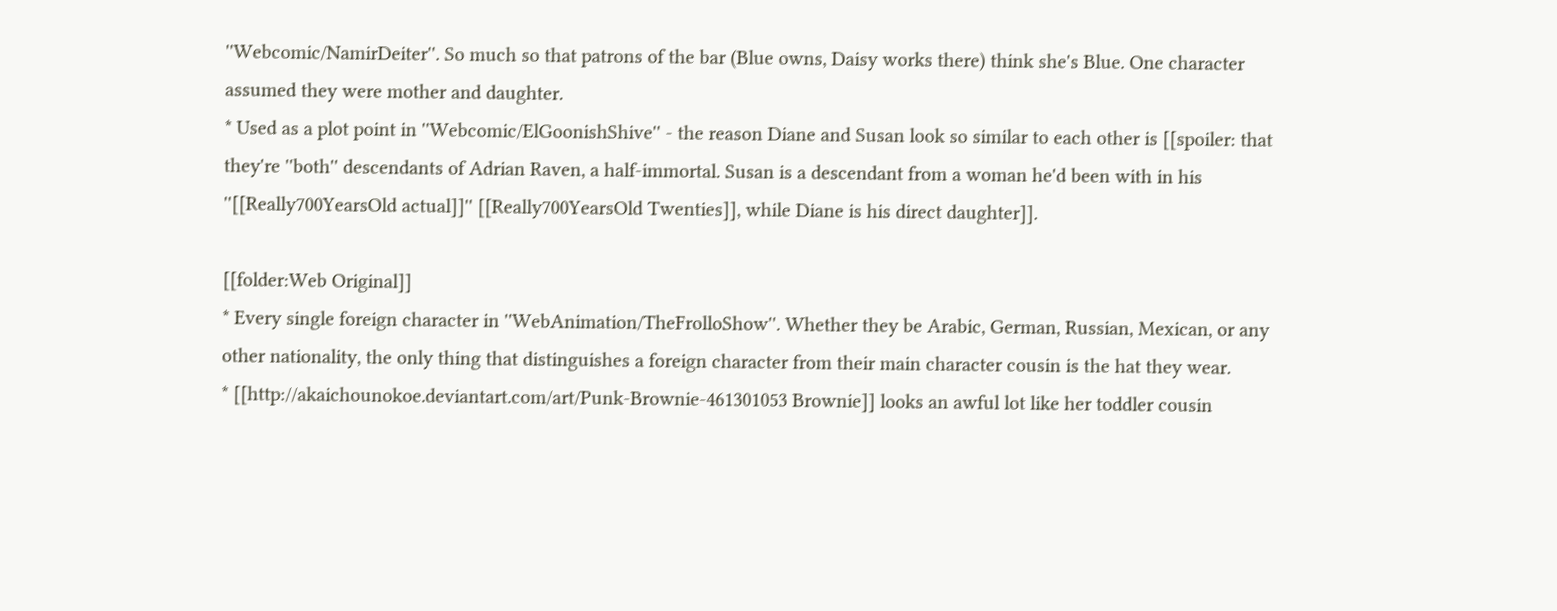''Webcomic/NamirDeiter''. So much so that patrons of the bar (Blue owns, Daisy works there) think she's Blue. One character assumed they were mother and daughter.
* Used as a plot point in ''Webcomic/ElGoonishShive'' - the reason Diane and Susan look so similar to each other is [[spoiler: that they're ''both'' descendants of Adrian Raven, a half-immortal. Susan is a descendant from a woman he'd been with in his ''[[Really700YearsOld actual]]'' [[Really700YearsOld Twenties]], while Diane is his direct daughter]].

[[folder:Web Original]]
* Every single foreign character in ''WebAnimation/TheFrolloShow''. Whether they be Arabic, German, Russian, Mexican, or any other nationality, the only thing that distinguishes a foreign character from their main character cousin is the hat they wear.
* [[http://akaichounokoe.deviantart.com/art/Punk-Brownie-461301053 Brownie]] looks an awful lot like her toddler cousin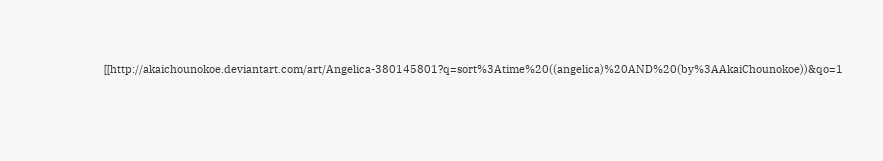[[http://akaichounokoe.deviantart.com/art/Angelica-380145801?q=sort%3Atime%20((angelica)%20AND%20(by%3AAkaiChounokoe))&qo=1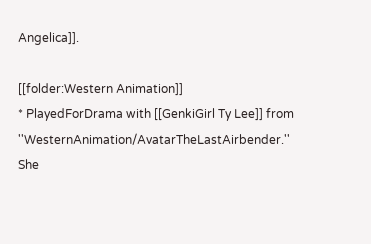Angelica]].

[[folder:Western Animation]]
* PlayedForDrama with [[GenkiGirl Ty Lee]] from ''WesternAnimation/AvatarTheLastAirbender.'' She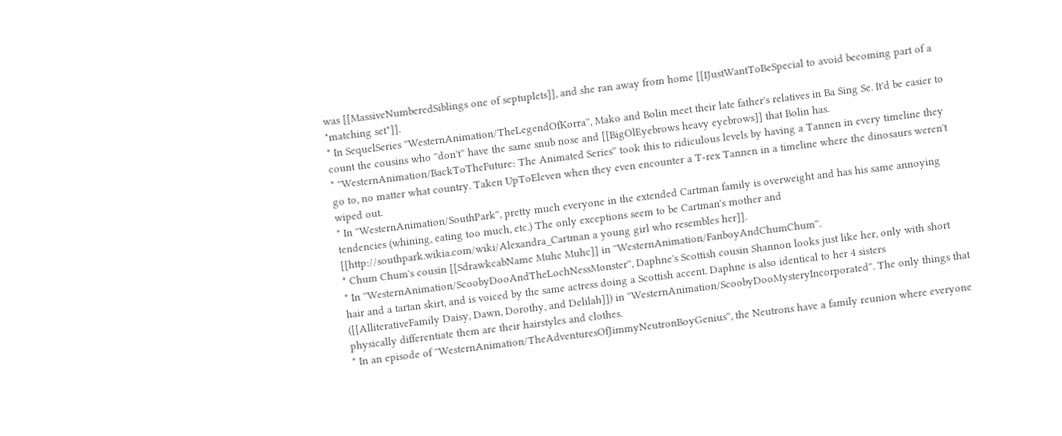was [[MassiveNumberedSiblings one of septuplets]], and she ran away from home [[IJustWantToBeSpecial to avoid becoming part of a "matching set"]].
* In SequelSeries ''WesternAnimation/TheLegendOfKorra'', Mako and Bolin meet their late father's relatives in Ba Sing Se. It'd be easier to count the cousins who ''don't'' have the same snub nose and [[BigOlEyebrows heavy eyebrows]] that Bolin has.
* ''WesternAnimation/BackToTheFuture: The Animated Series'' took this to ridiculous levels by having a Tannen in every timeline they go to, no matter what country. Taken UpToEleven when they even encounter a T-rex Tannen in a timeline where the dinosaurs weren't wiped out.
* In ''WesternAnimation/SouthPark'', pretty much everyone in the extended Cartman family is overweight and has his same annoying tendencies (whining, eating too much, etc.) The only exceptions seem to be Cartman's mother and [[http://southpark.wikia.com/wiki/Alexandra_Cartman a young girl who resembles her]].
* Chum Chum's cousin [[SdrawkcabName Muhc Muhc]] in ''WesternAnimation/FanboyAndChumChum''.
* In ''WesternAnimation/ScoobyDooAndTheLochNessMonster'', Daphne's Scottish cousin Shannon looks just like her, only with short hair and a tartan skirt, and is voiced by the same actress doing a Scottish accent. Daphne is also identical to her 4 sisters ([[AlliterativeFamily Daisy, Dawn, Dorothy, and Delilah]]) in ''WesternAnimation/ScoobyDooMysteryIncorporated''. The only things that physically differentiate them are their hairstyles and clothes.
* In an episode of ''WesternAnimation/TheAdventuresOfJimmyNeutronBoyGenius'', the Neutrons have a family reunion where everyone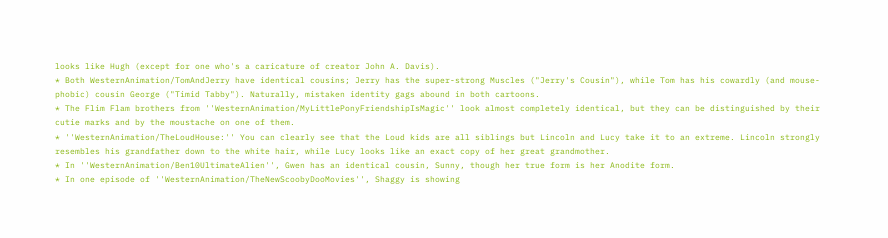looks like Hugh (except for one who's a caricature of creator John A. Davis).
* Both WesternAnimation/TomAndJerry have identical cousins; Jerry has the super-strong Muscles ("Jerry's Cousin"), while Tom has his cowardly (and mouse-phobic) cousin George ("Timid Tabby"). Naturally, mistaken identity gags abound in both cartoons.
* The Flim Flam brothers from ''WesternAnimation/MyLittlePonyFriendshipIsMagic'' look almost completely identical, but they can be distinguished by their cutie marks and by the moustache on one of them.
* ''WesternAnimation/TheLoudHouse:'' You can clearly see that the Loud kids are all siblings but Lincoln and Lucy take it to an extreme. Lincoln strongly resembles his grandfather down to the white hair, while Lucy looks like an exact copy of her great grandmother.
* In ''WesternAnimation/Ben10UltimateAlien'', Gwen has an identical cousin, Sunny, though her true form is her Anodite form.
* In one episode of ''WesternAnimation/TheNewScoobyDooMovies'', Shaggy is showing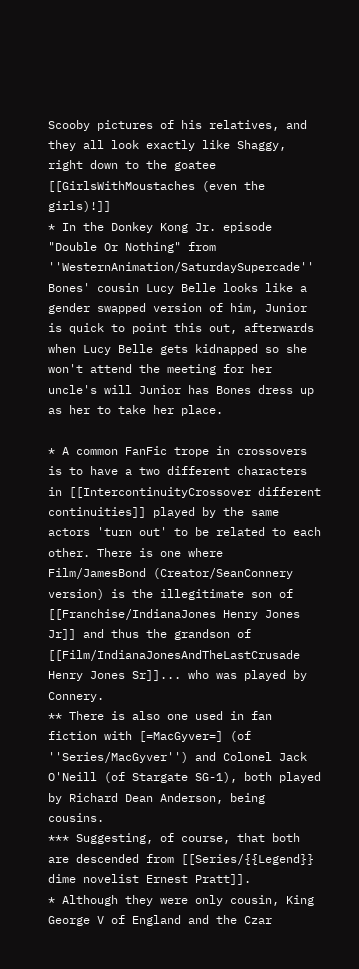Scooby pictures of his relatives, and they all look exactly like Shaggy, right down to the goatee [[GirlsWithMoustaches (even the girls)!]]
* In the Donkey Kong Jr. episode "Double Or Nothing" from ''WesternAnimation/SaturdaySupercade'' Bones' cousin Lucy Belle looks like a gender swapped version of him, Junior is quick to point this out, afterwards when Lucy Belle gets kidnapped so she won't attend the meeting for her uncle's will Junior has Bones dress up as her to take her place.

* A common FanFic trope in crossovers is to have a two different characters in [[IntercontinuityCrossover different continuities]] played by the same actors 'turn out' to be related to each other. There is one where Film/JamesBond (Creator/SeanConnery version) is the illegitimate son of [[Franchise/IndianaJones Henry Jones Jr]] and thus the grandson of [[Film/IndianaJonesAndTheLastCrusade Henry Jones Sr]]... who was played by Connery.
** There is also one used in fan fiction with [=MacGyver=] (of ''Series/MacGyver'') and Colonel Jack O'Neill (of Stargate SG-1), both played by Richard Dean Anderson, being cousins.
*** Suggesting, of course, that both are descended from [[Series/{{Legend}} dime novelist Ernest Pratt]].
* Although they were only cousin, King George V of England and the Czar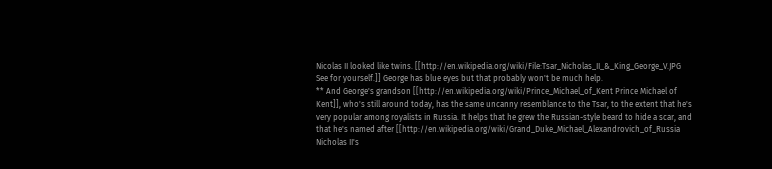Nicolas II looked like twins. [[http://en.wikipedia.org/wiki/File:Tsar_Nicholas_II_&_King_George_V.JPG See for yourself.]] George has blue eyes but that probably won't be much help.
** And George's grandson [[http://en.wikipedia.org/wiki/Prince_Michael_of_Kent Prince Michael of Kent]], who's still around today, has the same uncanny resemblance to the Tsar, to the extent that he's very popular among royalists in Russia. It helps that he grew the Russian-style beard to hide a scar, and that he's named after [[http://en.wikipedia.org/wiki/Grand_Duke_Michael_Alexandrovich_of_Russia Nicholas II's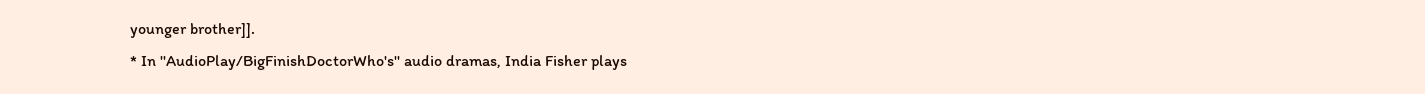younger brother]].
* In ''AudioPlay/BigFinishDoctorWho's'' audio dramas, India Fisher plays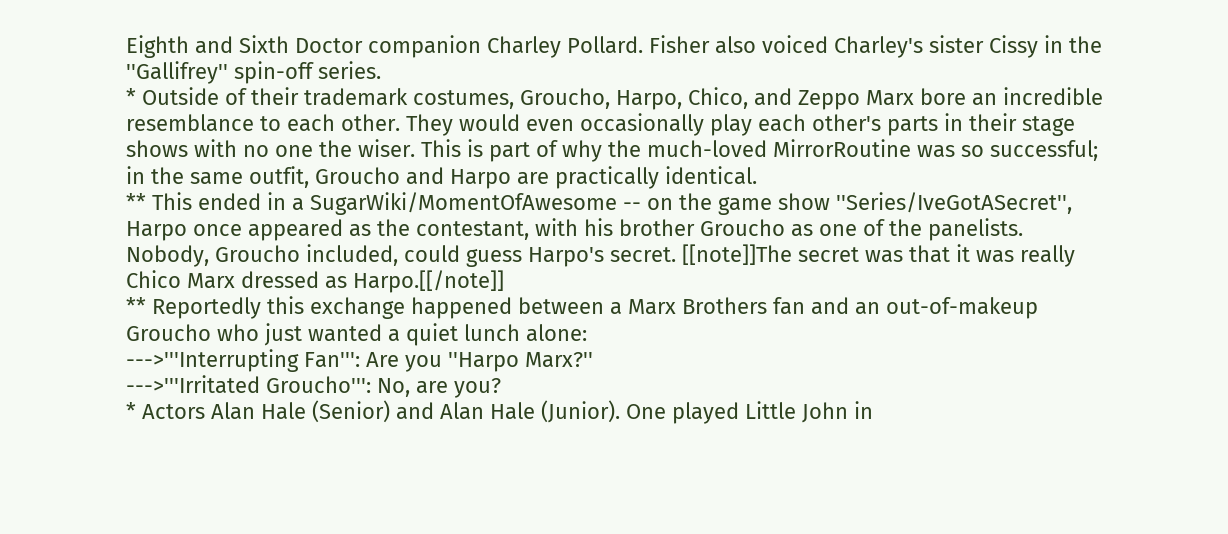Eighth and Sixth Doctor companion Charley Pollard. Fisher also voiced Charley's sister Cissy in the ''Gallifrey'' spin-off series.
* Outside of their trademark costumes, Groucho, Harpo, Chico, and Zeppo Marx bore an incredible resemblance to each other. They would even occasionally play each other's parts in their stage shows with no one the wiser. This is part of why the much-loved MirrorRoutine was so successful; in the same outfit, Groucho and Harpo are practically identical.
** This ended in a SugarWiki/MomentOfAwesome -- on the game show ''Series/IveGotASecret'', Harpo once appeared as the contestant, with his brother Groucho as one of the panelists. Nobody, Groucho included, could guess Harpo's secret. [[note]]The secret was that it was really Chico Marx dressed as Harpo.[[/note]]
** Reportedly this exchange happened between a Marx Brothers fan and an out-of-makeup Groucho who just wanted a quiet lunch alone:
--->'''Interrupting Fan''': Are you ''Harpo Marx?''
--->'''Irritated Groucho''': No, are you?
* Actors Alan Hale (Senior) and Alan Hale (Junior). One played Little John in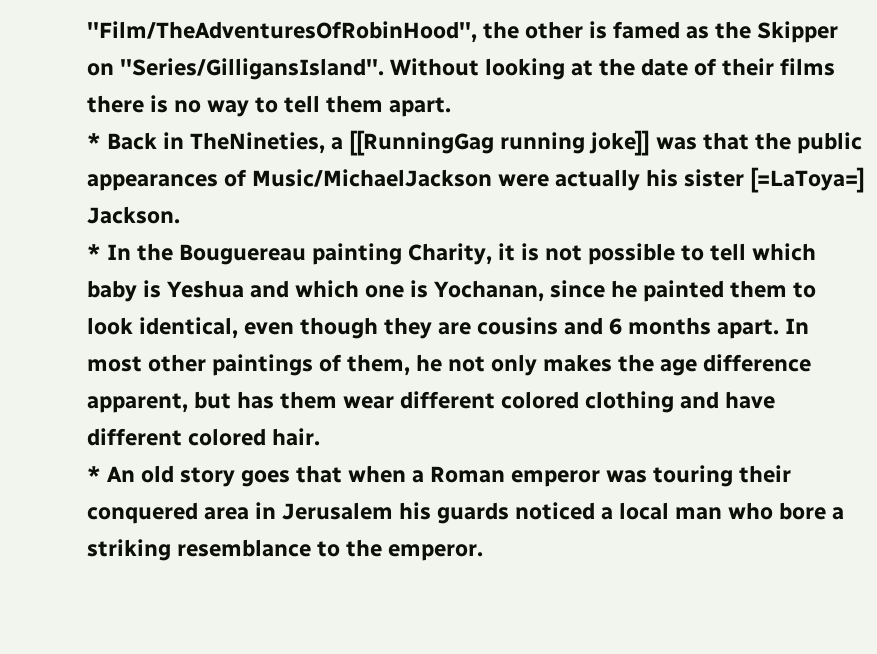''Film/TheAdventuresOfRobinHood'', the other is famed as the Skipper on ''Series/GilligansIsland''. Without looking at the date of their films there is no way to tell them apart.
* Back in TheNineties, a [[RunningGag running joke]] was that the public appearances of Music/MichaelJackson were actually his sister [=LaToya=] Jackson.
* In the Bouguereau painting Charity, it is not possible to tell which baby is Yeshua and which one is Yochanan, since he painted them to look identical, even though they are cousins and 6 months apart. In most other paintings of them, he not only makes the age difference apparent, but has them wear different colored clothing and have different colored hair.
* An old story goes that when a Roman emperor was touring their conquered area in Jerusalem his guards noticed a local man who bore a striking resemblance to the emperor.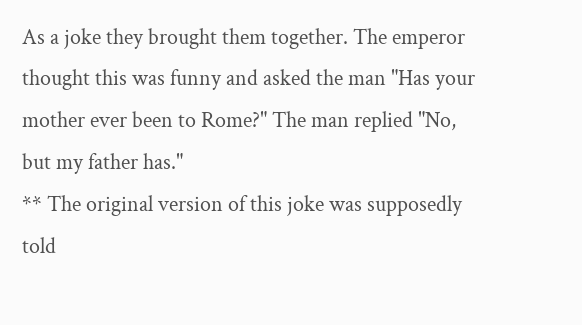As a joke they brought them together. The emperor thought this was funny and asked the man "Has your mother ever been to Rome?" The man replied "No, but my father has."
** The original version of this joke was supposedly told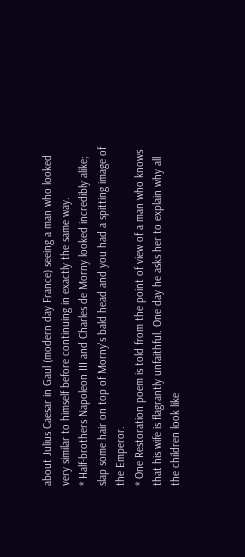about Julius Caesar in Gaul (modern day France) seeing a man who looked very similar to himself before continuing in exactly the same way.
* Half-brothers Napoleon III and Charles de Morny looked incredibly alike; slap some hair on top of Morny's bald head and you had a spitting image of the Emperor.
* One Restoration poem is told from the point of view of a man who knows that his wife is flagrantly unfaithful. One day he asks her to explain why all the children look like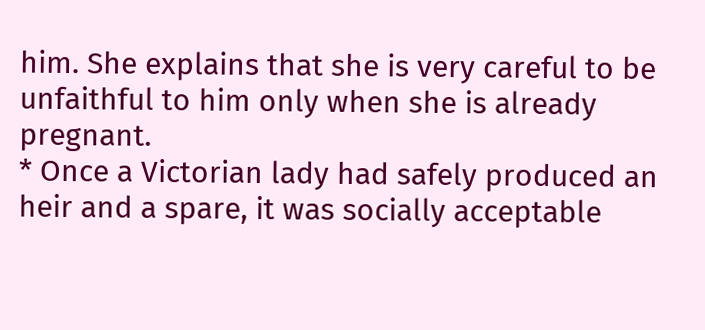him. She explains that she is very careful to be unfaithful to him only when she is already pregnant.
* Once a Victorian lady had safely produced an heir and a spare, it was socially acceptable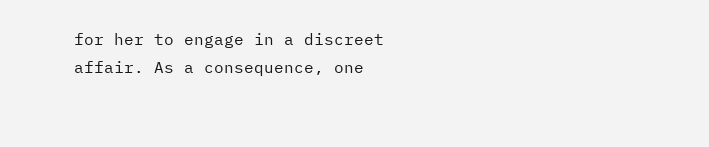for her to engage in a discreet affair. As a consequence, one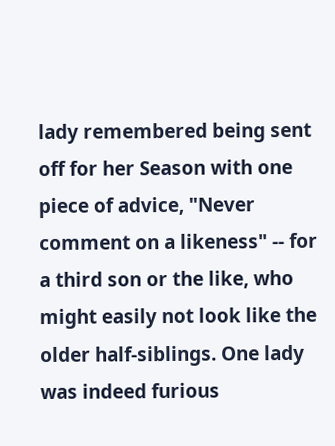lady remembered being sent off for her Season with one piece of advice, "Never comment on a likeness" -- for a third son or the like, who might easily not look like the older half-siblings. One lady was indeed furious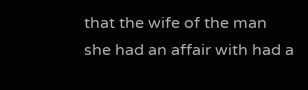that the wife of the man she had an affair with had a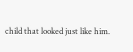child that looked just like him.